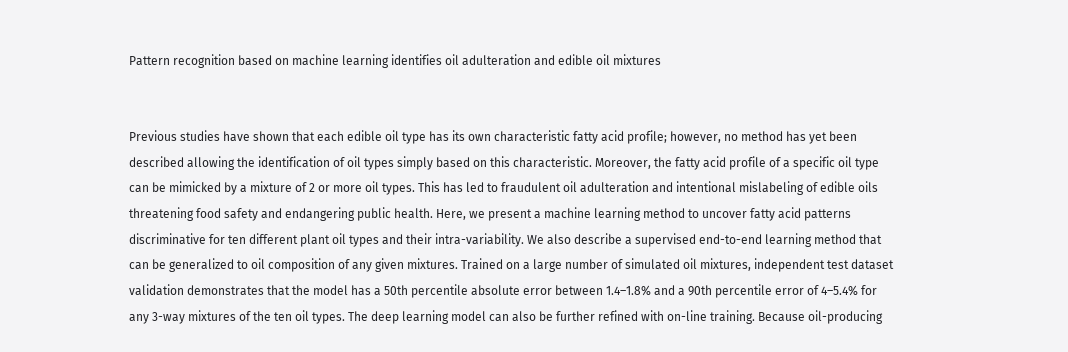Pattern recognition based on machine learning identifies oil adulteration and edible oil mixtures


Previous studies have shown that each edible oil type has its own characteristic fatty acid profile; however, no method has yet been described allowing the identification of oil types simply based on this characteristic. Moreover, the fatty acid profile of a specific oil type can be mimicked by a mixture of 2 or more oil types. This has led to fraudulent oil adulteration and intentional mislabeling of edible oils threatening food safety and endangering public health. Here, we present a machine learning method to uncover fatty acid patterns discriminative for ten different plant oil types and their intra-variability. We also describe a supervised end-to-end learning method that can be generalized to oil composition of any given mixtures. Trained on a large number of simulated oil mixtures, independent test dataset validation demonstrates that the model has a 50th percentile absolute error between 1.4–1.8% and a 90th percentile error of 4–5.4% for any 3-way mixtures of the ten oil types. The deep learning model can also be further refined with on-line training. Because oil-producing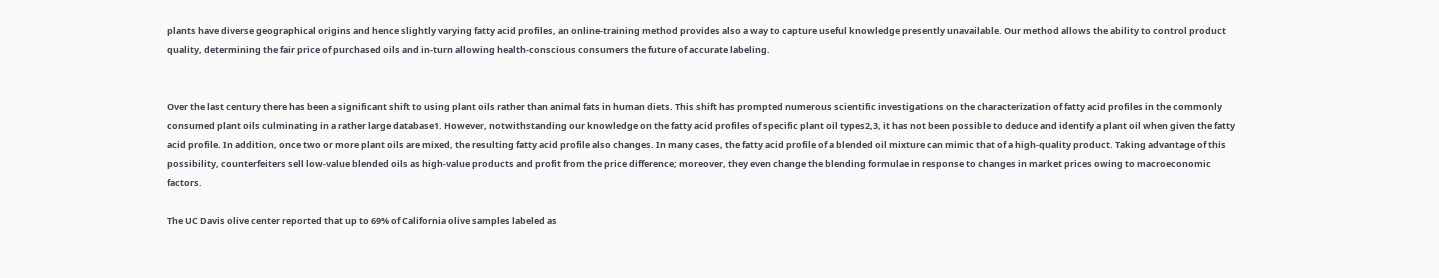plants have diverse geographical origins and hence slightly varying fatty acid profiles, an online-training method provides also a way to capture useful knowledge presently unavailable. Our method allows the ability to control product quality, determining the fair price of purchased oils and in-turn allowing health-conscious consumers the future of accurate labeling.


Over the last century there has been a significant shift to using plant oils rather than animal fats in human diets. This shift has prompted numerous scientific investigations on the characterization of fatty acid profiles in the commonly consumed plant oils culminating in a rather large database1. However, notwithstanding our knowledge on the fatty acid profiles of specific plant oil types2,3, it has not been possible to deduce and identify a plant oil when given the fatty acid profile. In addition, once two or more plant oils are mixed, the resulting fatty acid profile also changes. In many cases, the fatty acid profile of a blended oil mixture can mimic that of a high-quality product. Taking advantage of this possibility, counterfeiters sell low-value blended oils as high-value products and profit from the price difference; moreover, they even change the blending formulae in response to changes in market prices owing to macroeconomic factors.

The UC Davis olive center reported that up to 69% of California olive samples labeled as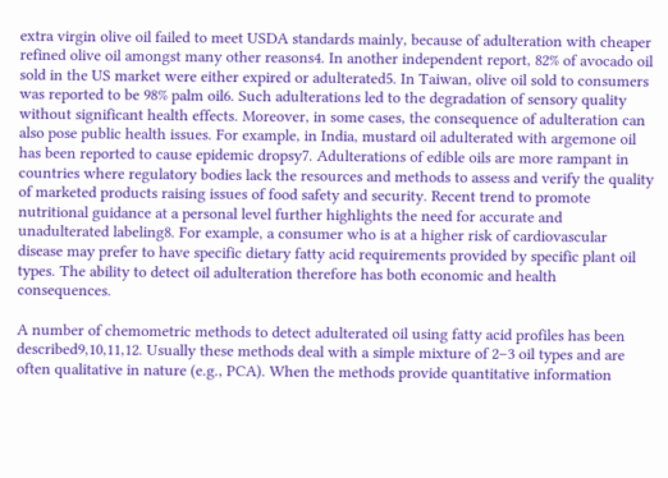extra virgin olive oil failed to meet USDA standards mainly, because of adulteration with cheaper refined olive oil amongst many other reasons4. In another independent report, 82% of avocado oil sold in the US market were either expired or adulterated5. In Taiwan, olive oil sold to consumers was reported to be 98% palm oil6. Such adulterations led to the degradation of sensory quality without significant health effects. Moreover, in some cases, the consequence of adulteration can also pose public health issues. For example, in India, mustard oil adulterated with argemone oil has been reported to cause epidemic dropsy7. Adulterations of edible oils are more rampant in countries where regulatory bodies lack the resources and methods to assess and verify the quality of marketed products raising issues of food safety and security. Recent trend to promote nutritional guidance at a personal level further highlights the need for accurate and unadulterated labeling8. For example, a consumer who is at a higher risk of cardiovascular disease may prefer to have specific dietary fatty acid requirements provided by specific plant oil types. The ability to detect oil adulteration therefore has both economic and health consequences.

A number of chemometric methods to detect adulterated oil using fatty acid profiles has been described9,10,11,12. Usually these methods deal with a simple mixture of 2–3 oil types and are often qualitative in nature (e.g., PCA). When the methods provide quantitative information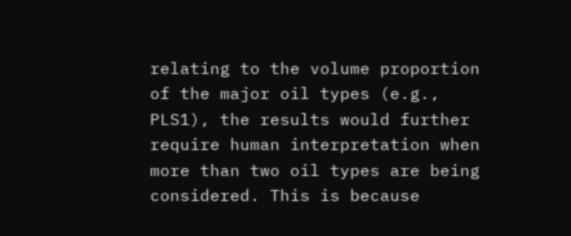relating to the volume proportion of the major oil types (e.g., PLS1), the results would further require human interpretation when more than two oil types are being considered. This is because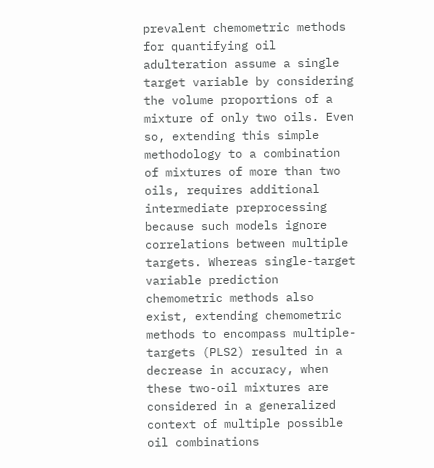prevalent chemometric methods for quantifying oil adulteration assume a single target variable by considering the volume proportions of a mixture of only two oils. Even so, extending this simple methodology to a combination of mixtures of more than two oils, requires additional intermediate preprocessing because such models ignore correlations between multiple targets. Whereas single-target variable prediction chemometric methods also exist, extending chemometric methods to encompass multiple-targets (PLS2) resulted in a decrease in accuracy, when these two-oil mixtures are considered in a generalized context of multiple possible oil combinations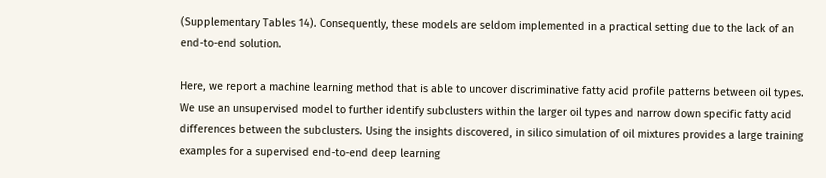(Supplementary Tables 14). Consequently, these models are seldom implemented in a practical setting due to the lack of an end-to-end solution.

Here, we report a machine learning method that is able to uncover discriminative fatty acid profile patterns between oil types. We use an unsupervised model to further identify subclusters within the larger oil types and narrow down specific fatty acid differences between the subclusters. Using the insights discovered, in silico simulation of oil mixtures provides a large training examples for a supervised end-to-end deep learning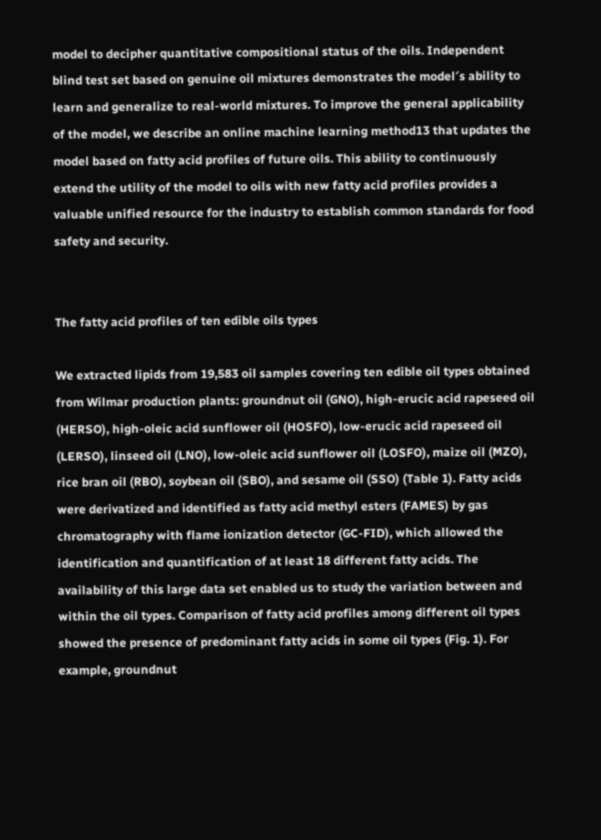model to decipher quantitative compositional status of the oils. Independent blind test set based on genuine oil mixtures demonstrates the model′s ability to learn and generalize to real-world mixtures. To improve the general applicability of the model, we describe an online machine learning method13 that updates the model based on fatty acid profiles of future oils. This ability to continuously extend the utility of the model to oils with new fatty acid profiles provides a valuable unified resource for the industry to establish common standards for food safety and security.


The fatty acid profiles of ten edible oils types

We extracted lipids from 19,583 oil samples covering ten edible oil types obtained from Wilmar production plants: groundnut oil (GNO), high-erucic acid rapeseed oil (HERSO), high-oleic acid sunflower oil (HOSFO), low-erucic acid rapeseed oil (LERSO), linseed oil (LNO), low-oleic acid sunflower oil (LOSFO), maize oil (MZO), rice bran oil (RBO), soybean oil (SBO), and sesame oil (SSO) (Table 1). Fatty acids were derivatized and identified as fatty acid methyl esters (FAMES) by gas chromatography with flame ionization detector (GC-FID), which allowed the identification and quantification of at least 18 different fatty acids. The availability of this large data set enabled us to study the variation between and within the oil types. Comparison of fatty acid profiles among different oil types showed the presence of predominant fatty acids in some oil types (Fig. 1). For example, groundnut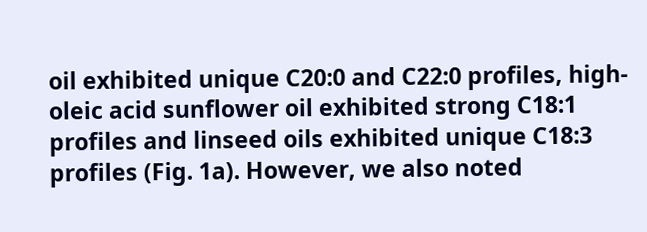oil exhibited unique C20:0 and C22:0 profiles, high-oleic acid sunflower oil exhibited strong C18:1 profiles and linseed oils exhibited unique C18:3 profiles (Fig. 1a). However, we also noted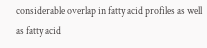considerable overlap in fatty acid profiles as well as fatty acid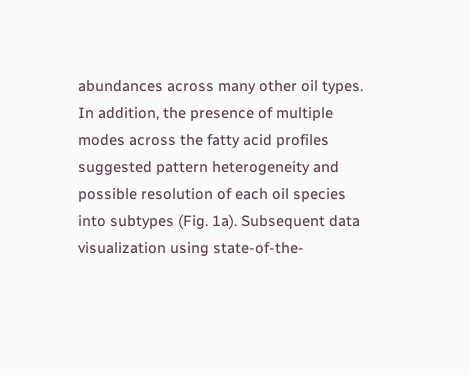abundances across many other oil types. In addition, the presence of multiple modes across the fatty acid profiles suggested pattern heterogeneity and possible resolution of each oil species into subtypes (Fig. 1a). Subsequent data visualization using state-of-the-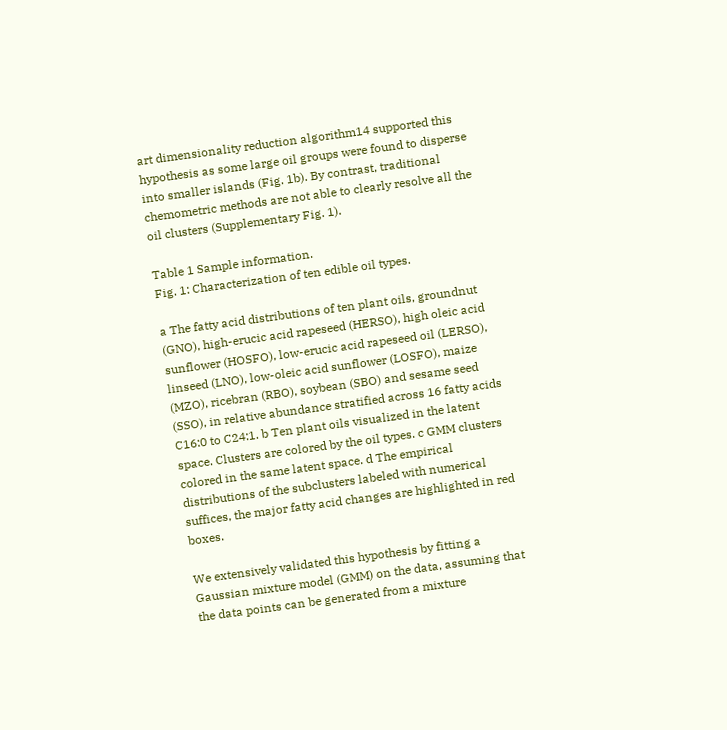art dimensionality reduction algorithm14 supported this hypothesis as some large oil groups were found to disperse into smaller islands (Fig. 1b). By contrast, traditional chemometric methods are not able to clearly resolve all the oil clusters (Supplementary Fig. 1).

Table 1 Sample information.
Fig. 1: Characterization of ten edible oil types.

a The fatty acid distributions of ten plant oils, groundnut (GNO), high-erucic acid rapeseed (HERSO), high oleic acid sunflower (HOSFO), low-erucic acid rapeseed oil (LERSO), linseed (LNO), low-oleic acid sunflower (LOSFO), maize (MZO), ricebran (RBO), soybean (SBO) and sesame seed (SSO), in relative abundance stratified across 16 fatty acids C16:0 to C24:1. b Ten plant oils visualized in the latent space. Clusters are colored by the oil types. c GMM clusters colored in the same latent space. d The empirical distributions of the subclusters labeled with numerical suffices, the major fatty acid changes are highlighted in red boxes.

We extensively validated this hypothesis by fitting a Gaussian mixture model (GMM) on the data, assuming that the data points can be generated from a mixture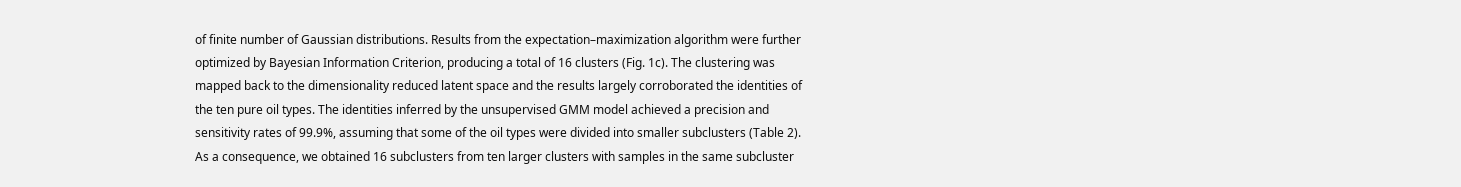of finite number of Gaussian distributions. Results from the expectation–maximization algorithm were further optimized by Bayesian Information Criterion, producing a total of 16 clusters (Fig. 1c). The clustering was mapped back to the dimensionality reduced latent space and the results largely corroborated the identities of the ten pure oil types. The identities inferred by the unsupervised GMM model achieved a precision and sensitivity rates of 99.9%, assuming that some of the oil types were divided into smaller subclusters (Table 2). As a consequence, we obtained 16 subclusters from ten larger clusters with samples in the same subcluster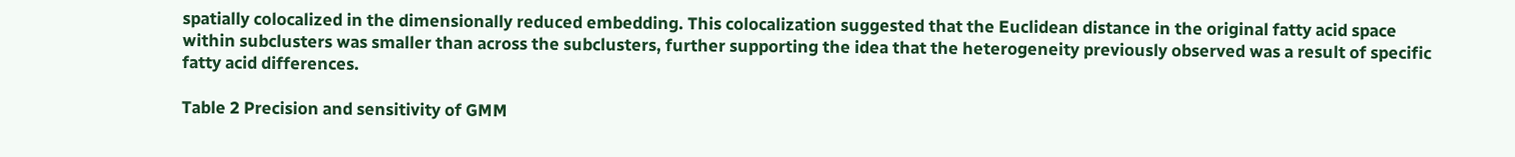spatially colocalized in the dimensionally reduced embedding. This colocalization suggested that the Euclidean distance in the original fatty acid space within subclusters was smaller than across the subclusters, further supporting the idea that the heterogeneity previously observed was a result of specific fatty acid differences.

Table 2 Precision and sensitivity of GMM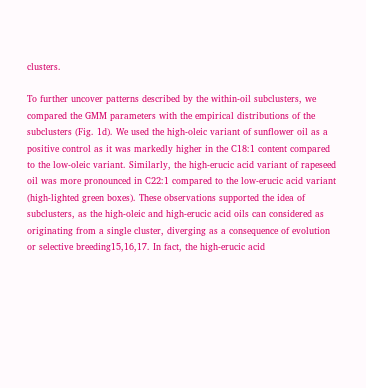clusters.

To further uncover patterns described by the within-oil subclusters, we compared the GMM parameters with the empirical distributions of the subclusters (Fig. 1d). We used the high-oleic variant of sunflower oil as a positive control as it was markedly higher in the C18:1 content compared to the low-oleic variant. Similarly, the high-erucic acid variant of rapeseed oil was more pronounced in C22:1 compared to the low-erucic acid variant (high-lighted green boxes). These observations supported the idea of subclusters, as the high-oleic and high-erucic acid oils can considered as originating from a single cluster, diverging as a consequence of evolution or selective breeding15,16,17. In fact, the high-erucic acid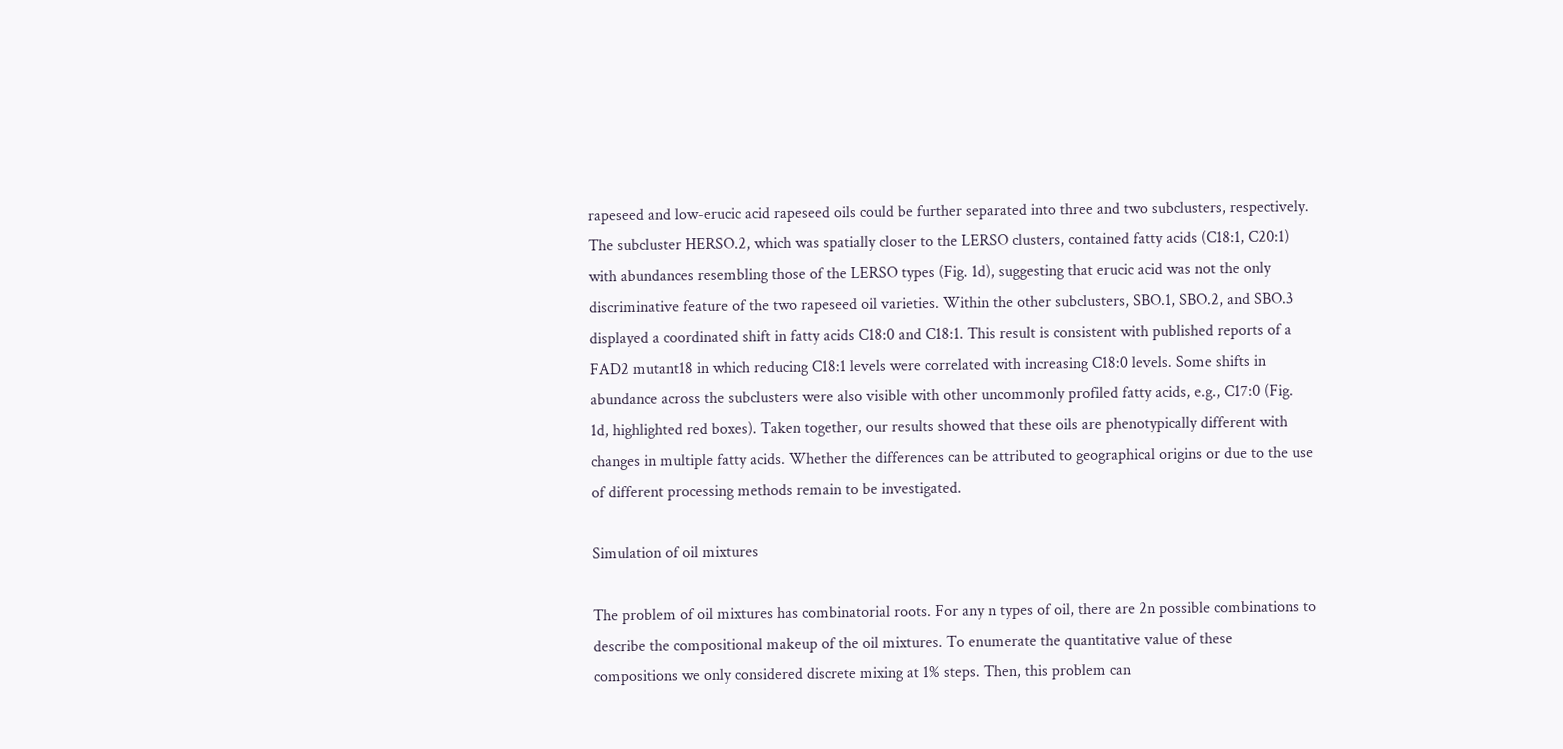rapeseed and low-erucic acid rapeseed oils could be further separated into three and two subclusters, respectively. The subcluster HERSO.2, which was spatially closer to the LERSO clusters, contained fatty acids (C18:1, C20:1) with abundances resembling those of the LERSO types (Fig. 1d), suggesting that erucic acid was not the only discriminative feature of the two rapeseed oil varieties. Within the other subclusters, SBO.1, SBO.2, and SBO.3 displayed a coordinated shift in fatty acids C18:0 and C18:1. This result is consistent with published reports of a FAD2 mutant18 in which reducing C18:1 levels were correlated with increasing C18:0 levels. Some shifts in abundance across the subclusters were also visible with other uncommonly profiled fatty acids, e.g., C17:0 (Fig. 1d, highlighted red boxes). Taken together, our results showed that these oils are phenotypically different with changes in multiple fatty acids. Whether the differences can be attributed to geographical origins or due to the use of different processing methods remain to be investigated.

Simulation of oil mixtures

The problem of oil mixtures has combinatorial roots. For any n types of oil, there are 2n possible combinations to describe the compositional makeup of the oil mixtures. To enumerate the quantitative value of these compositions we only considered discrete mixing at 1% steps. Then, this problem can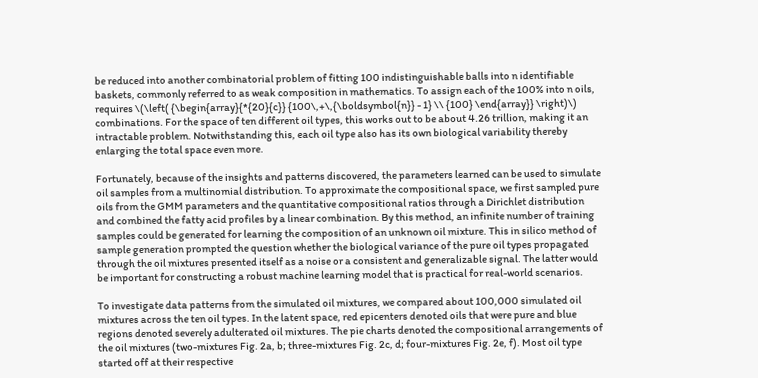be reduced into another combinatorial problem of fitting 100 indistinguishable balls into n identifiable baskets, commonly referred to as weak composition in mathematics. To assign each of the 100% into n oils, requires \(\left( {\begin{array}{*{20}{c}} {100\,+\,{\boldsymbol{n}} - 1} \\ {100} \end{array}} \right)\) combinations. For the space of ten different oil types, this works out to be about 4.26 trillion, making it an intractable problem. Notwithstanding this, each oil type also has its own biological variability thereby enlarging the total space even more.

Fortunately, because of the insights and patterns discovered, the parameters learned can be used to simulate oil samples from a multinomial distribution. To approximate the compositional space, we first sampled pure oils from the GMM parameters and the quantitative compositional ratios through a Dirichlet distribution and combined the fatty acid profiles by a linear combination. By this method, an infinite number of training samples could be generated for learning the composition of an unknown oil mixture. This in silico method of sample generation prompted the question whether the biological variance of the pure oil types propagated through the oil mixtures presented itself as a noise or a consistent and generalizable signal. The latter would be important for constructing a robust machine learning model that is practical for real-world scenarios.

To investigate data patterns from the simulated oil mixtures, we compared about 100,000 simulated oil mixtures across the ten oil types. In the latent space, red epicenters denoted oils that were pure and blue regions denoted severely adulterated oil mixtures. The pie charts denoted the compositional arrangements of the oil mixtures (two-mixtures Fig. 2a, b; three-mixtures Fig. 2c, d; four-mixtures Fig. 2e, f). Most oil type started off at their respective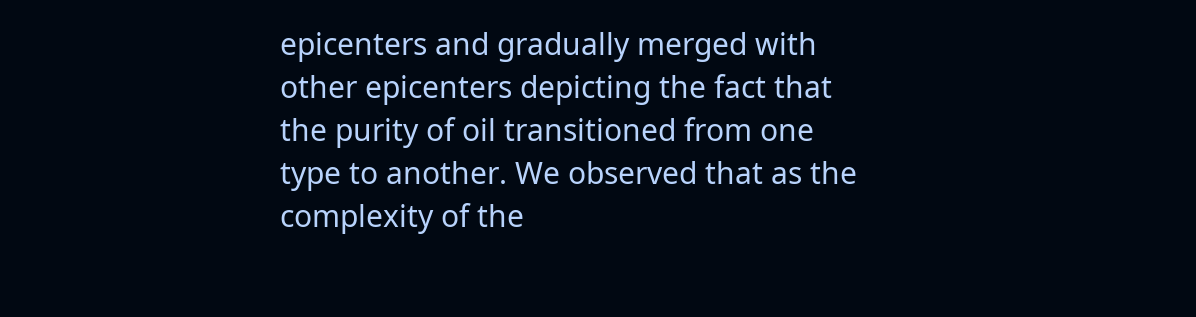epicenters and gradually merged with other epicenters depicting the fact that the purity of oil transitioned from one type to another. We observed that as the complexity of the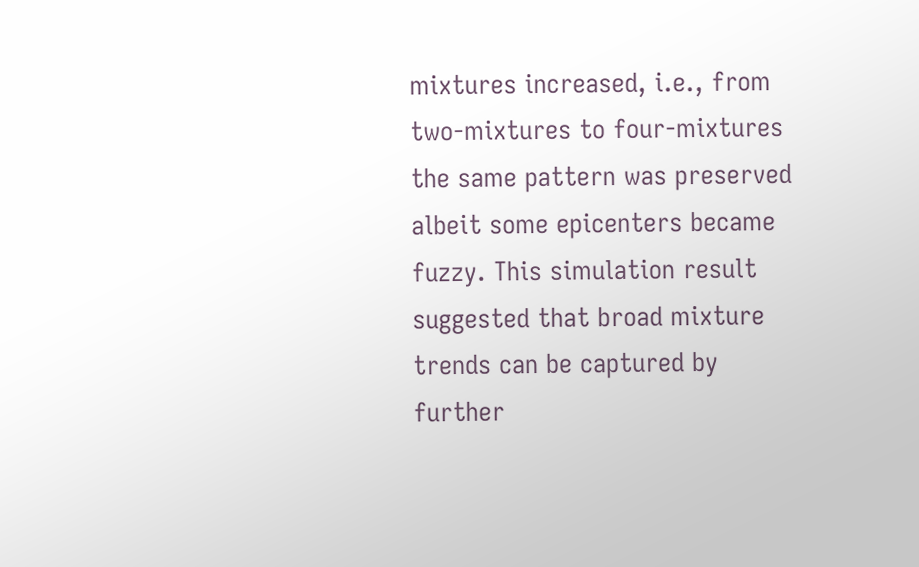mixtures increased, i.e., from two-mixtures to four-mixtures the same pattern was preserved albeit some epicenters became fuzzy. This simulation result suggested that broad mixture trends can be captured by further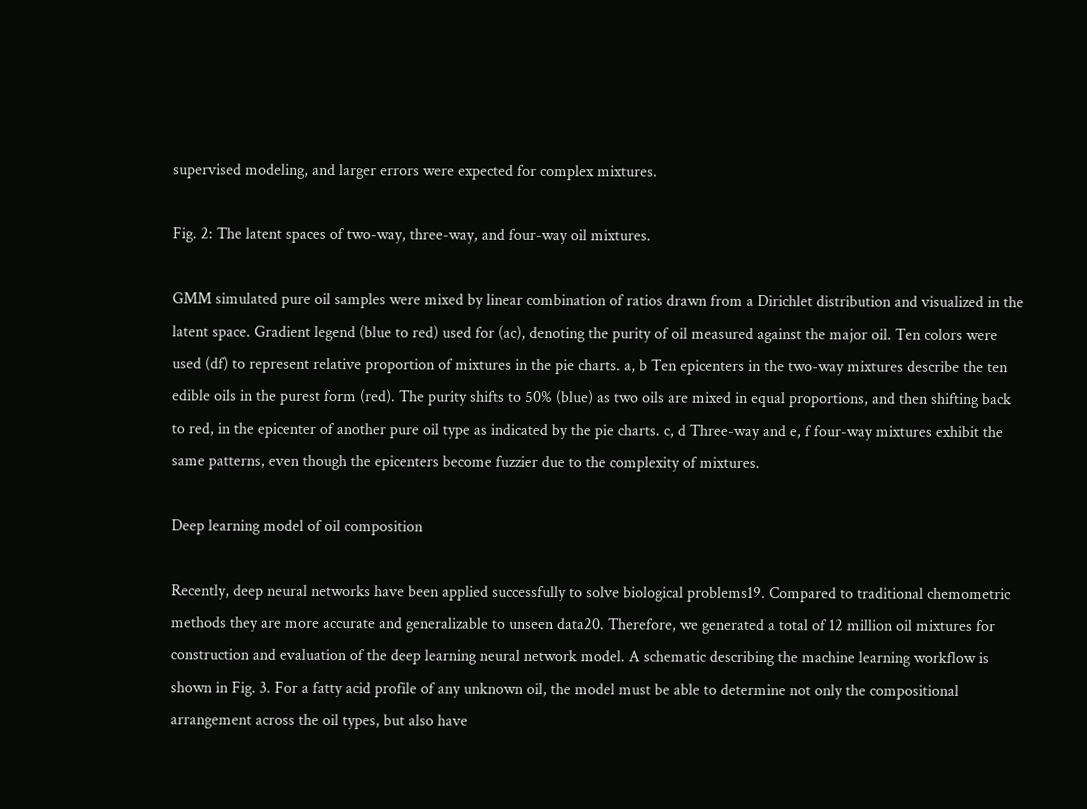supervised modeling, and larger errors were expected for complex mixtures.

Fig. 2: The latent spaces of two-way, three-way, and four-way oil mixtures.

GMM simulated pure oil samples were mixed by linear combination of ratios drawn from a Dirichlet distribution and visualized in the latent space. Gradient legend (blue to red) used for (ac), denoting the purity of oil measured against the major oil. Ten colors were used (df) to represent relative proportion of mixtures in the pie charts. a, b Ten epicenters in the two-way mixtures describe the ten edible oils in the purest form (red). The purity shifts to 50% (blue) as two oils are mixed in equal proportions, and then shifting back to red, in the epicenter of another pure oil type as indicated by the pie charts. c, d Three-way and e, f four-way mixtures exhibit the same patterns, even though the epicenters become fuzzier due to the complexity of mixtures.

Deep learning model of oil composition

Recently, deep neural networks have been applied successfully to solve biological problems19. Compared to traditional chemometric methods they are more accurate and generalizable to unseen data20. Therefore, we generated a total of 12 million oil mixtures for construction and evaluation of the deep learning neural network model. A schematic describing the machine learning workflow is shown in Fig. 3. For a fatty acid profile of any unknown oil, the model must be able to determine not only the compositional arrangement across the oil types, but also have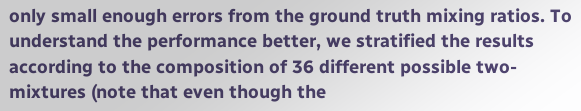only small enough errors from the ground truth mixing ratios. To understand the performance better, we stratified the results according to the composition of 36 different possible two-mixtures (note that even though the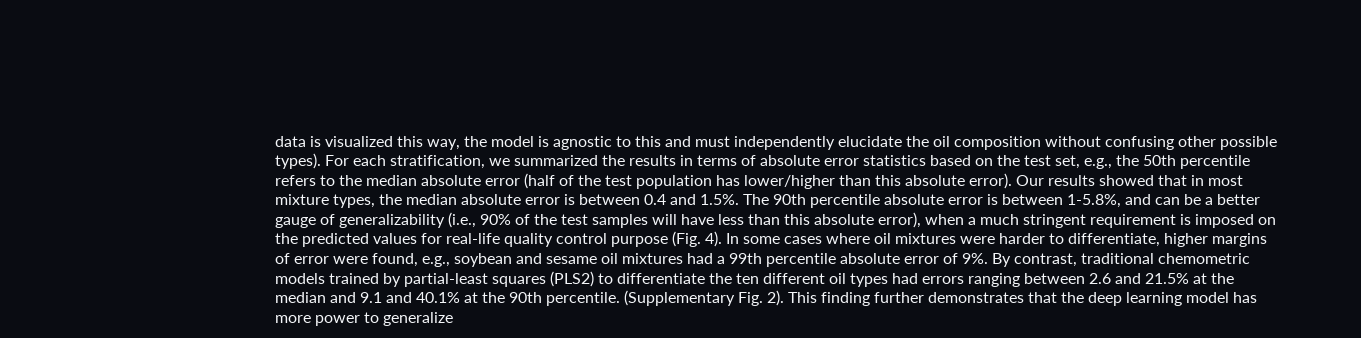data is visualized this way, the model is agnostic to this and must independently elucidate the oil composition without confusing other possible types). For each stratification, we summarized the results in terms of absolute error statistics based on the test set, e.g., the 50th percentile refers to the median absolute error (half of the test population has lower/higher than this absolute error). Our results showed that in most mixture types, the median absolute error is between 0.4 and 1.5%. The 90th percentile absolute error is between 1-5.8%, and can be a better gauge of generalizability (i.e., 90% of the test samples will have less than this absolute error), when a much stringent requirement is imposed on the predicted values for real-life quality control purpose (Fig. 4). In some cases where oil mixtures were harder to differentiate, higher margins of error were found, e.g., soybean and sesame oil mixtures had a 99th percentile absolute error of 9%. By contrast, traditional chemometric models trained by partial-least squares (PLS2) to differentiate the ten different oil types had errors ranging between 2.6 and 21.5% at the median and 9.1 and 40.1% at the 90th percentile. (Supplementary Fig. 2). This finding further demonstrates that the deep learning model has more power to generalize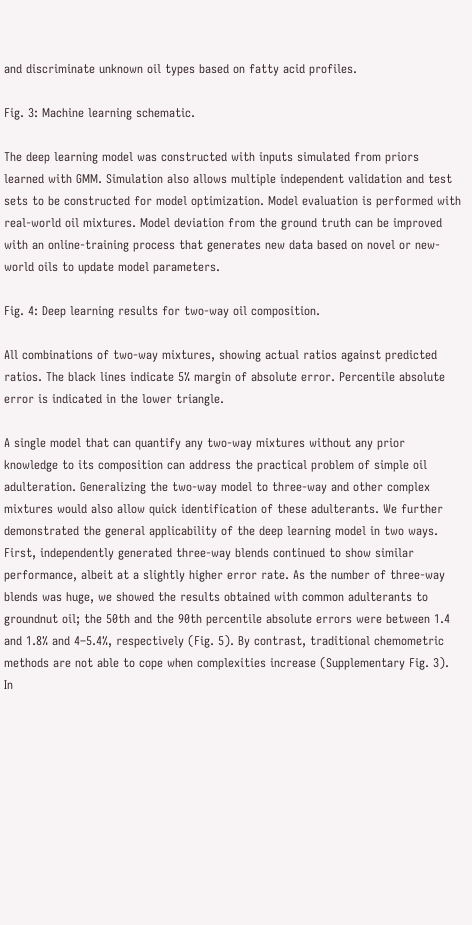and discriminate unknown oil types based on fatty acid profiles.

Fig. 3: Machine learning schematic.

The deep learning model was constructed with inputs simulated from priors learned with GMM. Simulation also allows multiple independent validation and test sets to be constructed for model optimization. Model evaluation is performed with real-world oil mixtures. Model deviation from the ground truth can be improved with an online-training process that generates new data based on novel or new-world oils to update model parameters.

Fig. 4: Deep learning results for two-way oil composition.

All combinations of two-way mixtures, showing actual ratios against predicted ratios. The black lines indicate 5% margin of absolute error. Percentile absolute error is indicated in the lower triangle.

A single model that can quantify any two-way mixtures without any prior knowledge to its composition can address the practical problem of simple oil adulteration. Generalizing the two-way model to three-way and other complex mixtures would also allow quick identification of these adulterants. We further demonstrated the general applicability of the deep learning model in two ways. First, independently generated three-way blends continued to show similar performance, albeit at a slightly higher error rate. As the number of three-way blends was huge, we showed the results obtained with common adulterants to groundnut oil; the 50th and the 90th percentile absolute errors were between 1.4 and 1.8% and 4–5.4%, respectively (Fig. 5). By contrast, traditional chemometric methods are not able to cope when complexities increase (Supplementary Fig. 3). In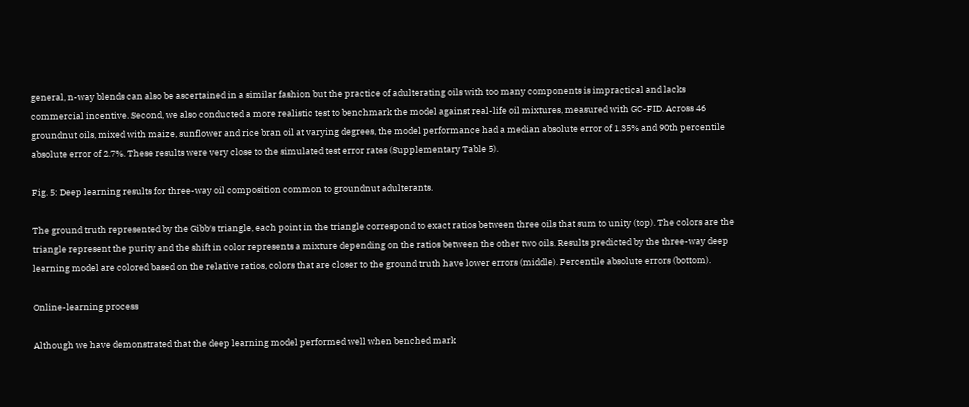general, n-way blends can also be ascertained in a similar fashion but the practice of adulterating oils with too many components is impractical and lacks commercial incentive. Second, we also conducted a more realistic test to benchmark the model against real-life oil mixtures, measured with GC-FID. Across 46 groundnut oils, mixed with maize, sunflower and rice bran oil at varying degrees, the model performance had a median absolute error of 1.35% and 90th percentile absolute error of 2.7%. These results were very close to the simulated test error rates (Supplementary Table 5).

Fig. 5: Deep learning results for three-way oil composition common to groundnut adulterants.

The ground truth represented by the Gibb′s triangle, each point in the triangle correspond to exact ratios between three oils that sum to unity (top). The colors are the triangle represent the purity and the shift in color represents a mixture depending on the ratios between the other two oils. Results predicted by the three-way deep learning model are colored based on the relative ratios, colors that are closer to the ground truth have lower errors (middle). Percentile absolute errors (bottom).

Online-learning process

Although we have demonstrated that the deep learning model performed well when benched mark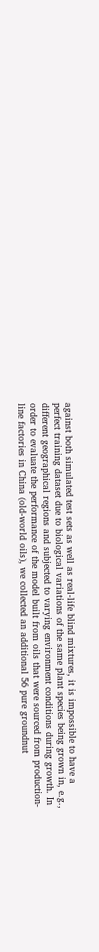against both simulated test sets as well as real-life blind mixtures, it is impossible to have a perfect training dataset due to biological variations of the same plant species being grown in, e.g., different geographical regions and subjected to varying environment conditions during growth. In order to evaluate the performance of the model built from oils that were sourced from production-line factories in China (old-world oils), we collected an additional 56 pure groundnut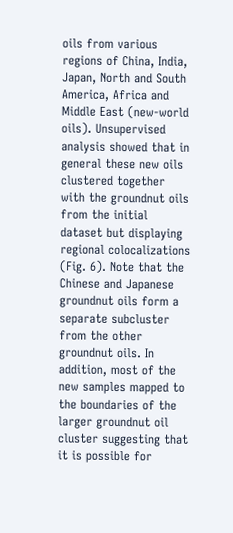oils from various regions of China, India, Japan, North and South America, Africa and Middle East (new-world oils). Unsupervised analysis showed that in general these new oils clustered together with the groundnut oils from the initial dataset but displaying regional colocalizations (Fig. 6). Note that the Chinese and Japanese groundnut oils form a separate subcluster from the other groundnut oils. In addition, most of the new samples mapped to the boundaries of the larger groundnut oil cluster suggesting that it is possible for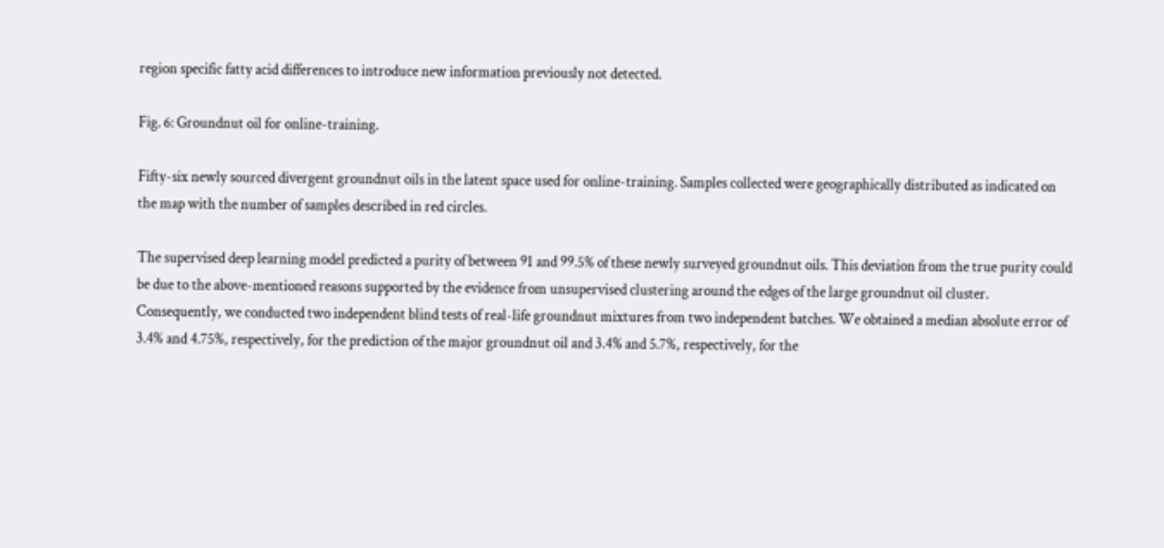region specific fatty acid differences to introduce new information previously not detected.

Fig. 6: Groundnut oil for online-training.

Fifty-six newly sourced divergent groundnut oils in the latent space used for online-training. Samples collected were geographically distributed as indicated on the map with the number of samples described in red circles.

The supervised deep learning model predicted a purity of between 91 and 99.5% of these newly surveyed groundnut oils. This deviation from the true purity could be due to the above-mentioned reasons supported by the evidence from unsupervised clustering around the edges of the large groundnut oil cluster. Consequently, we conducted two independent blind tests of real-life groundnut mixtures from two independent batches. We obtained a median absolute error of 3.4% and 4.75%, respectively, for the prediction of the major groundnut oil and 3.4% and 5.7%, respectively, for the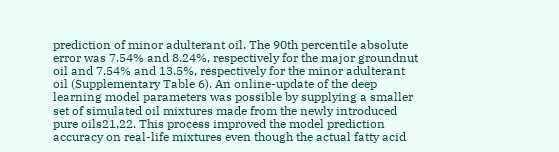prediction of minor adulterant oil. The 90th percentile absolute error was 7.54% and 8.24%, respectively for the major groundnut oil and 7.54% and 13.5%, respectively for the minor adulterant oil (Supplementary Table 6). An online-update of the deep learning model parameters was possible by supplying a smaller set of simulated oil mixtures made from the newly introduced pure oils21,22. This process improved the model prediction accuracy on real-life mixtures even though the actual fatty acid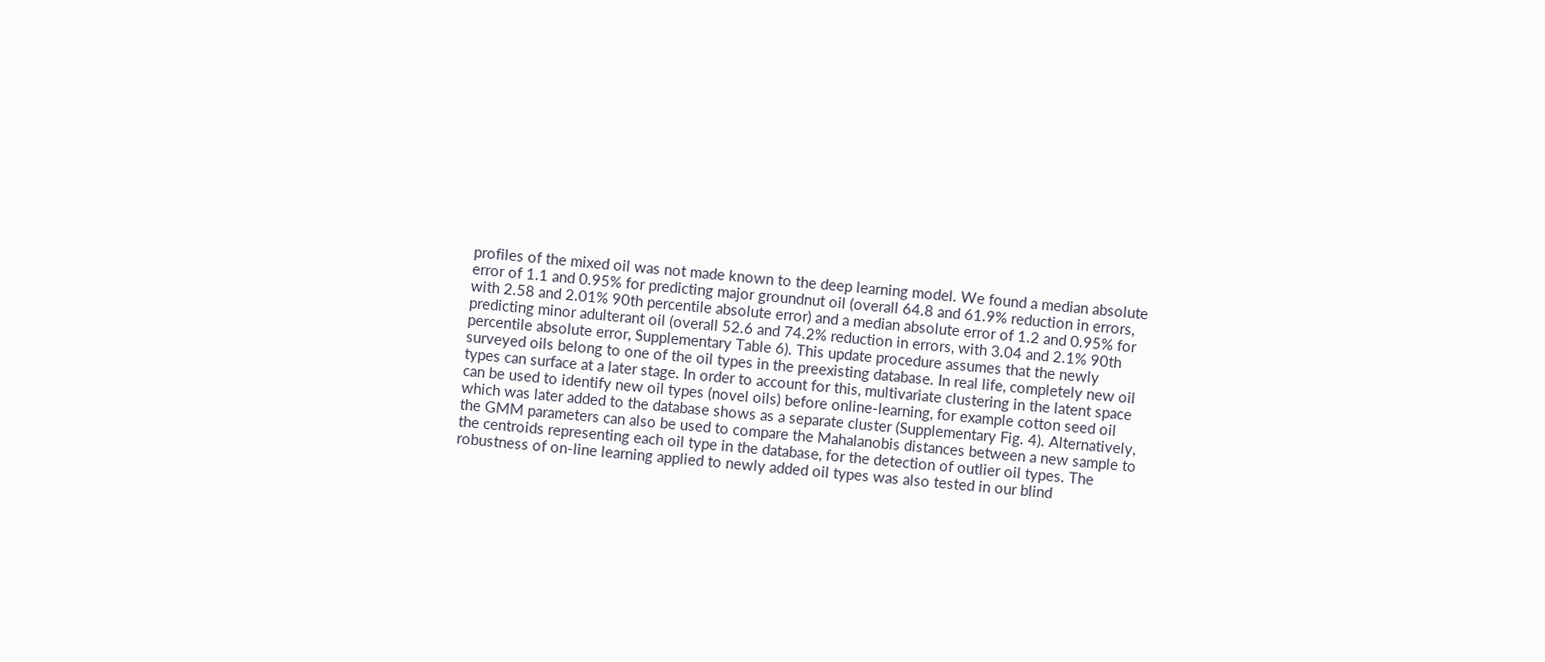profiles of the mixed oil was not made known to the deep learning model. We found a median absolute error of 1.1 and 0.95% for predicting major groundnut oil (overall 64.8 and 61.9% reduction in errors, with 2.58 and 2.01% 90th percentile absolute error) and a median absolute error of 1.2 and 0.95% for predicting minor adulterant oil (overall 52.6 and 74.2% reduction in errors, with 3.04 and 2.1% 90th percentile absolute error, Supplementary Table 6). This update procedure assumes that the newly surveyed oils belong to one of the oil types in the preexisting database. In real life, completely new oil types can surface at a later stage. In order to account for this, multivariate clustering in the latent space can be used to identify new oil types (novel oils) before online-learning, for example cotton seed oil which was later added to the database shows as a separate cluster (Supplementary Fig. 4). Alternatively, the GMM parameters can also be used to compare the Mahalanobis distances between a new sample to the centroids representing each oil type in the database, for the detection of outlier oil types. The robustness of on-line learning applied to newly added oil types was also tested in our blind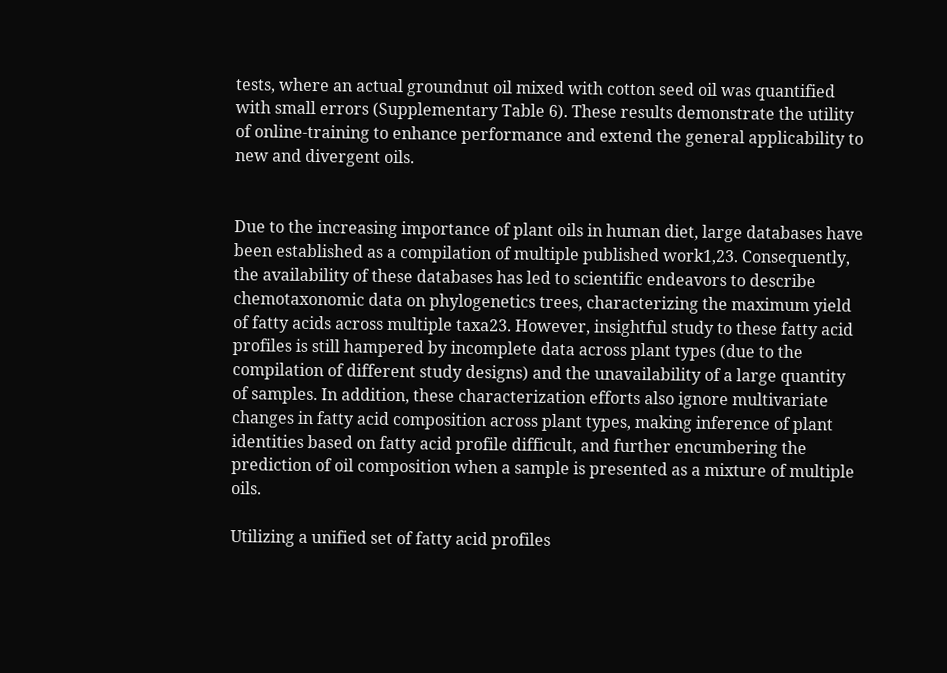tests, where an actual groundnut oil mixed with cotton seed oil was quantified with small errors (Supplementary Table 6). These results demonstrate the utility of online-training to enhance performance and extend the general applicability to new and divergent oils.


Due to the increasing importance of plant oils in human diet, large databases have been established as a compilation of multiple published work1,23. Consequently, the availability of these databases has led to scientific endeavors to describe chemotaxonomic data on phylogenetics trees, characterizing the maximum yield of fatty acids across multiple taxa23. However, insightful study to these fatty acid profiles is still hampered by incomplete data across plant types (due to the compilation of different study designs) and the unavailability of a large quantity of samples. In addition, these characterization efforts also ignore multivariate changes in fatty acid composition across plant types, making inference of plant identities based on fatty acid profile difficult, and further encumbering the prediction of oil composition when a sample is presented as a mixture of multiple oils.

Utilizing a unified set of fatty acid profiles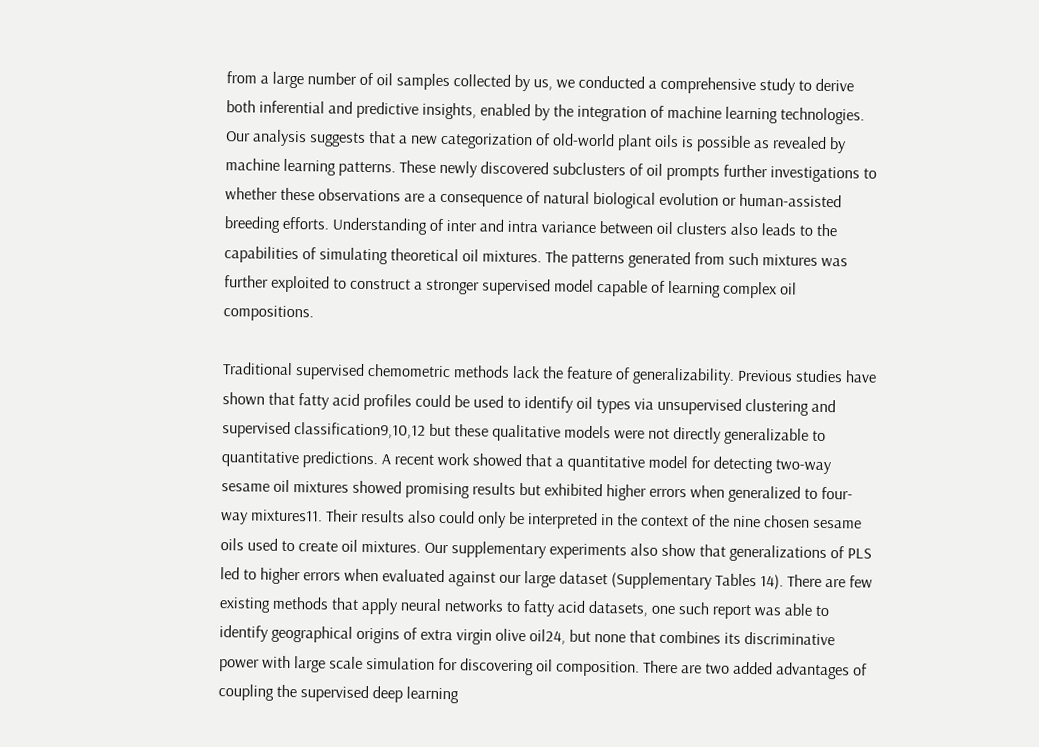from a large number of oil samples collected by us, we conducted a comprehensive study to derive both inferential and predictive insights, enabled by the integration of machine learning technologies. Our analysis suggests that a new categorization of old-world plant oils is possible as revealed by machine learning patterns. These newly discovered subclusters of oil prompts further investigations to whether these observations are a consequence of natural biological evolution or human-assisted breeding efforts. Understanding of inter and intra variance between oil clusters also leads to the capabilities of simulating theoretical oil mixtures. The patterns generated from such mixtures was further exploited to construct a stronger supervised model capable of learning complex oil compositions.

Traditional supervised chemometric methods lack the feature of generalizability. Previous studies have shown that fatty acid profiles could be used to identify oil types via unsupervised clustering and supervised classification9,10,12 but these qualitative models were not directly generalizable to quantitative predictions. A recent work showed that a quantitative model for detecting two-way sesame oil mixtures showed promising results but exhibited higher errors when generalized to four-way mixtures11. Their results also could only be interpreted in the context of the nine chosen sesame oils used to create oil mixtures. Our supplementary experiments also show that generalizations of PLS led to higher errors when evaluated against our large dataset (Supplementary Tables 14). There are few existing methods that apply neural networks to fatty acid datasets, one such report was able to identify geographical origins of extra virgin olive oil24, but none that combines its discriminative power with large scale simulation for discovering oil composition. There are two added advantages of coupling the supervised deep learning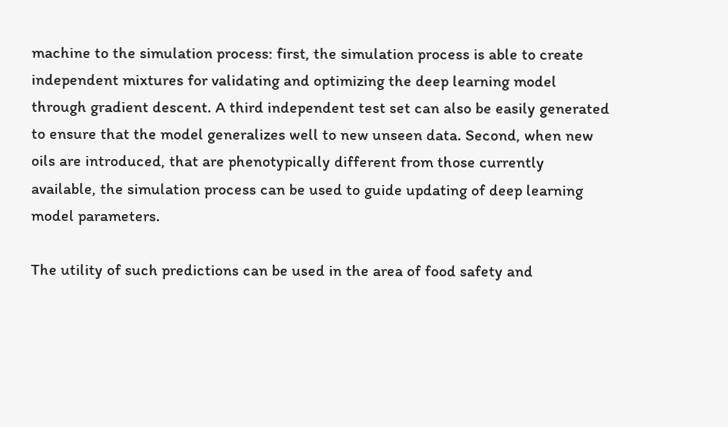machine to the simulation process: first, the simulation process is able to create independent mixtures for validating and optimizing the deep learning model through gradient descent. A third independent test set can also be easily generated to ensure that the model generalizes well to new unseen data. Second, when new oils are introduced, that are phenotypically different from those currently available, the simulation process can be used to guide updating of deep learning model parameters.

The utility of such predictions can be used in the area of food safety and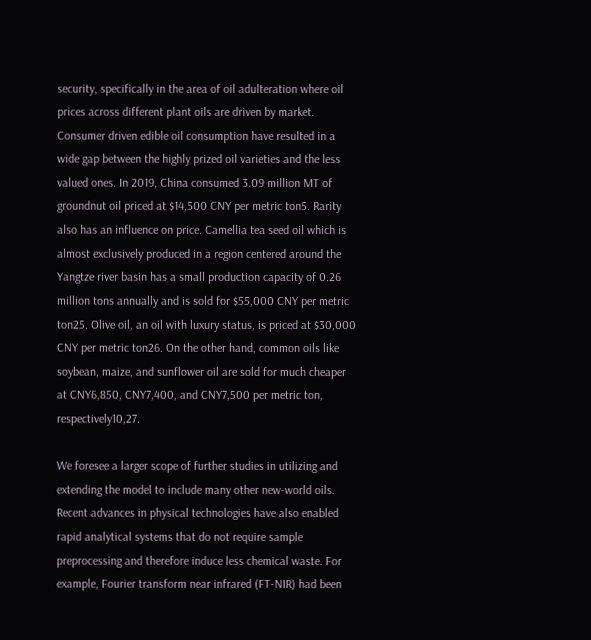security, specifically in the area of oil adulteration where oil prices across different plant oils are driven by market. Consumer driven edible oil consumption have resulted in a wide gap between the highly prized oil varieties and the less valued ones. In 2019, China consumed 3.09 million MT of groundnut oil priced at $14,500 CNY per metric ton5. Rarity also has an influence on price. Camellia tea seed oil which is almost exclusively produced in a region centered around the Yangtze river basin has a small production capacity of 0.26 million tons annually and is sold for $55,000 CNY per metric ton25. Olive oil, an oil with luxury status, is priced at $30,000 CNY per metric ton26. On the other hand, common oils like soybean, maize, and sunflower oil are sold for much cheaper at CNY6,850, CNY7,400, and CNY7,500 per metric ton, respectively10,27.

We foresee a larger scope of further studies in utilizing and extending the model to include many other new-world oils. Recent advances in physical technologies have also enabled rapid analytical systems that do not require sample preprocessing and therefore induce less chemical waste. For example, Fourier transform near infrared (FT-NIR) had been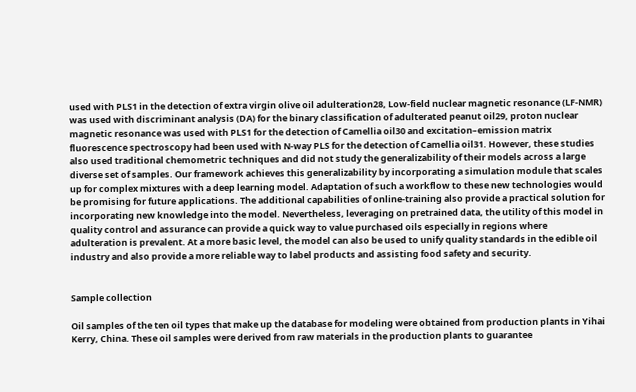used with PLS1 in the detection of extra virgin olive oil adulteration28, Low-field nuclear magnetic resonance (LF-NMR) was used with discriminant analysis (DA) for the binary classification of adulterated peanut oil29, proton nuclear magnetic resonance was used with PLS1 for the detection of Camellia oil30 and excitation–emission matrix fluorescence spectroscopy had been used with N-way PLS for the detection of Camellia oil31. However, these studies also used traditional chemometric techniques and did not study the generalizability of their models across a large diverse set of samples. Our framework achieves this generalizability by incorporating a simulation module that scales up for complex mixtures with a deep learning model. Adaptation of such a workflow to these new technologies would be promising for future applications. The additional capabilities of online-training also provide a practical solution for incorporating new knowledge into the model. Nevertheless, leveraging on pretrained data, the utility of this model in quality control and assurance can provide a quick way to value purchased oils especially in regions where adulteration is prevalent. At a more basic level, the model can also be used to unify quality standards in the edible oil industry and also provide a more reliable way to label products and assisting food safety and security.


Sample collection

Oil samples of the ten oil types that make up the database for modeling were obtained from production plants in Yihai Kerry, China. These oil samples were derived from raw materials in the production plants to guarantee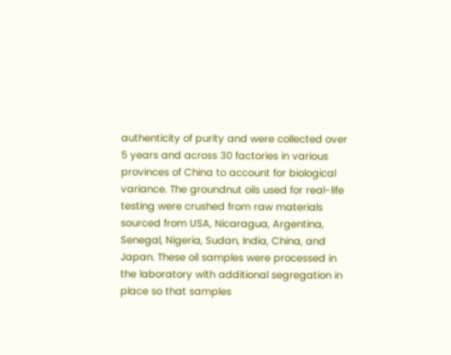authenticity of purity and were collected over 5 years and across 30 factories in various provinces of China to account for biological variance. The groundnut oils used for real-life testing were crushed from raw materials sourced from USA, Nicaragua, Argentina, Senegal, Nigeria, Sudan, India, China, and Japan. These oil samples were processed in the laboratory with additional segregation in place so that samples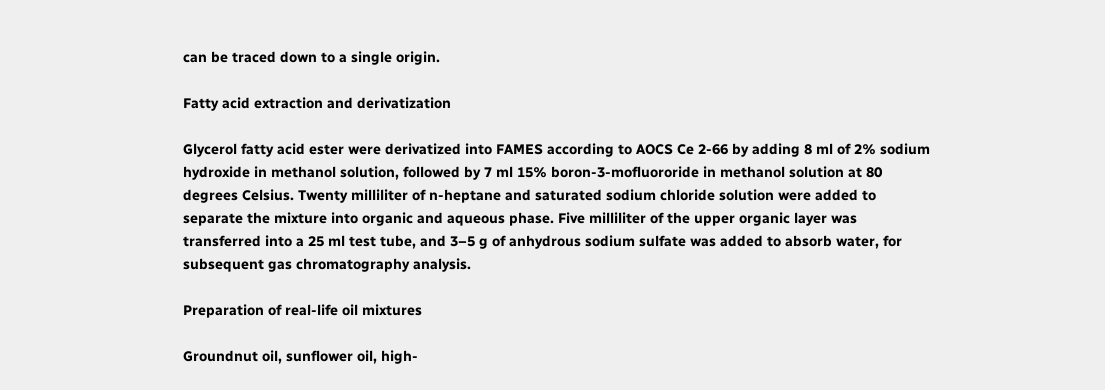can be traced down to a single origin.

Fatty acid extraction and derivatization

Glycerol fatty acid ester were derivatized into FAMES according to AOCS Ce 2-66 by adding 8 ml of 2% sodium hydroxide in methanol solution, followed by 7 ml 15% boron-3-mofluororide in methanol solution at 80 degrees Celsius. Twenty milliliter of n-heptane and saturated sodium chloride solution were added to separate the mixture into organic and aqueous phase. Five milliliter of the upper organic layer was transferred into a 25 ml test tube, and 3–5 g of anhydrous sodium sulfate was added to absorb water, for subsequent gas chromatography analysis.

Preparation of real-life oil mixtures

Groundnut oil, sunflower oil, high-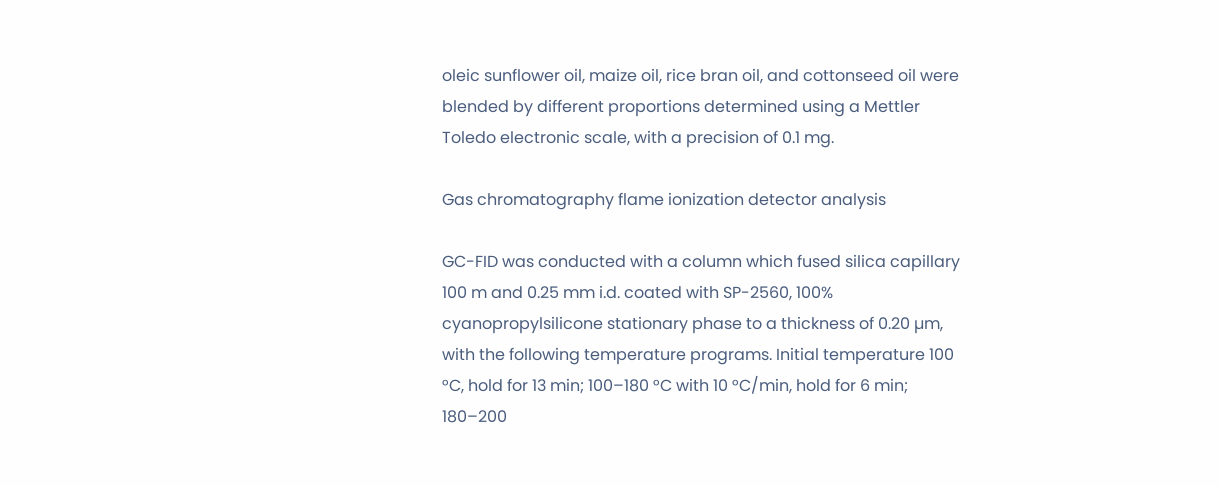oleic sunflower oil, maize oil, rice bran oil, and cottonseed oil were blended by different proportions determined using a Mettler Toledo electronic scale, with a precision of 0.1 mg.

Gas chromatography flame ionization detector analysis

GC-FID was conducted with a column which fused silica capillary 100 m and 0.25 mm i.d. coated with SP-2560, 100% cyanopropylsilicone stationary phase to a thickness of 0.20 µm, with the following temperature programs. Initial temperature 100 °C, hold for 13 min; 100–180 °C with 10 °C/min, hold for 6 min; 180–200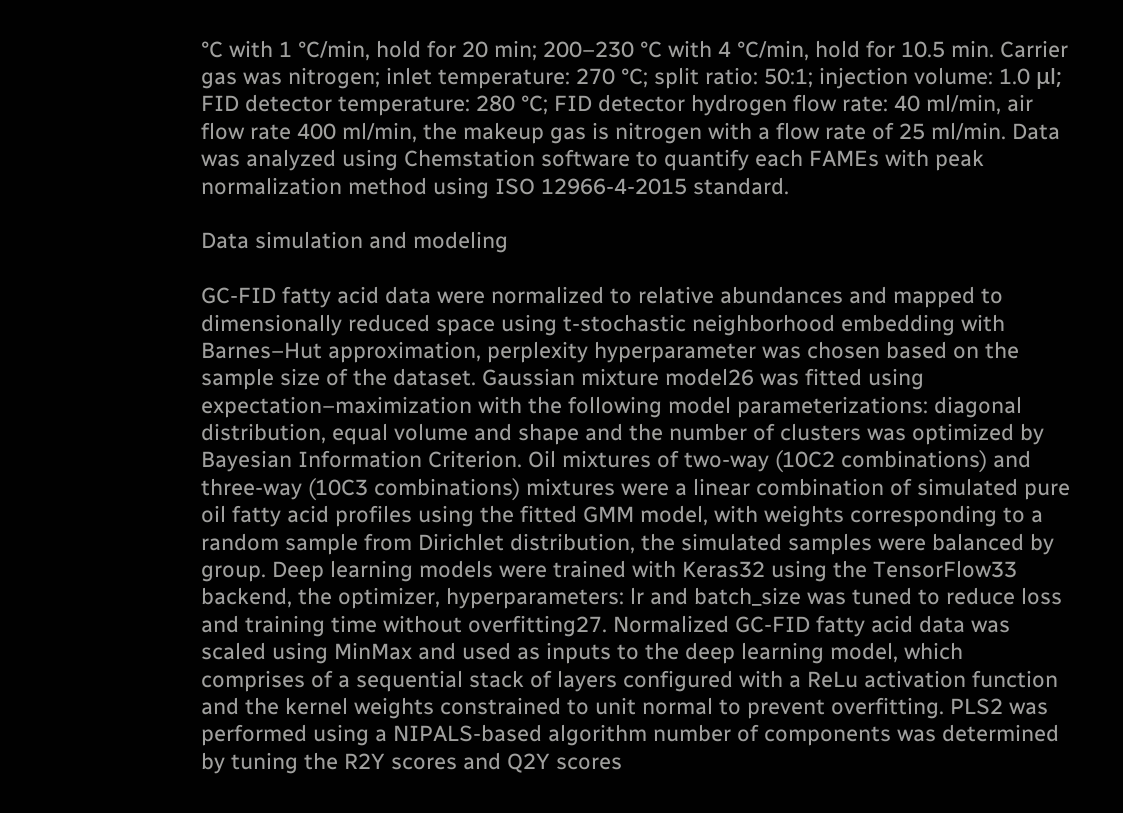°C with 1 °C/min, hold for 20 min; 200–230 °C with 4 °C/min, hold for 10.5 min. Carrier gas was nitrogen; inlet temperature: 270 °C; split ratio: 50:1; injection volume: 1.0 μl; FID detector temperature: 280 °C; FID detector hydrogen flow rate: 40 ml/min, air flow rate 400 ml/min, the makeup gas is nitrogen with a flow rate of 25 ml/min. Data was analyzed using Chemstation software to quantify each FAMEs with peak normalization method using ISO 12966-4-2015 standard.

Data simulation and modeling

GC-FID fatty acid data were normalized to relative abundances and mapped to dimensionally reduced space using t-stochastic neighborhood embedding with Barnes–Hut approximation, perplexity hyperparameter was chosen based on the sample size of the dataset. Gaussian mixture model26 was fitted using expectation–maximization with the following model parameterizations: diagonal distribution, equal volume and shape and the number of clusters was optimized by Bayesian Information Criterion. Oil mixtures of two-way (10C2 combinations) and three-way (10C3 combinations) mixtures were a linear combination of simulated pure oil fatty acid profiles using the fitted GMM model, with weights corresponding to a random sample from Dirichlet distribution, the simulated samples were balanced by group. Deep learning models were trained with Keras32 using the TensorFlow33 backend, the optimizer, hyperparameters: lr and batch_size was tuned to reduce loss and training time without overfitting27. Normalized GC-FID fatty acid data was scaled using MinMax and used as inputs to the deep learning model, which comprises of a sequential stack of layers configured with a ReLu activation function and the kernel weights constrained to unit normal to prevent overfitting. PLS2 was performed using a NIPALS-based algorithm number of components was determined by tuning the R2Y scores and Q2Y scores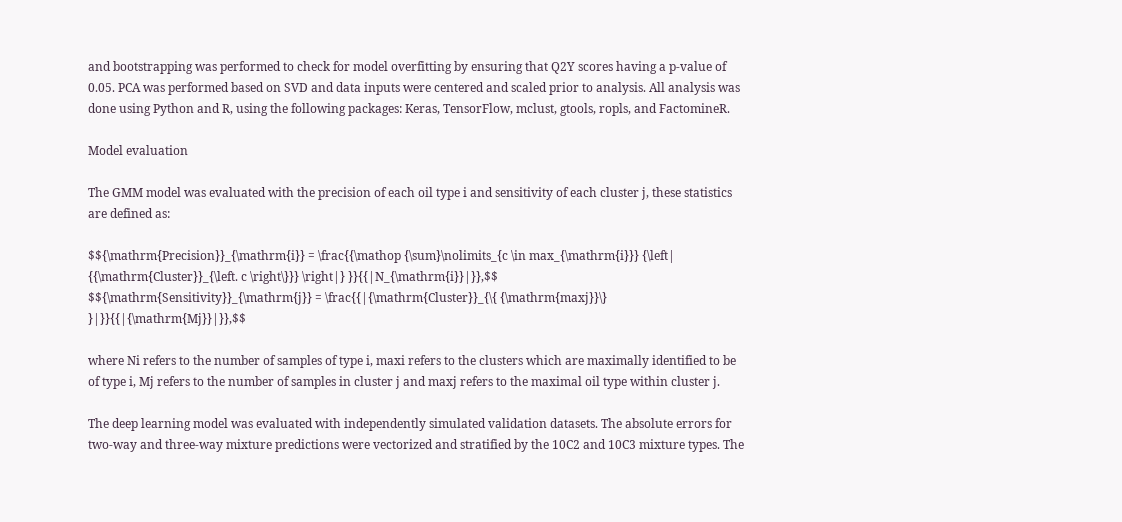and bootstrapping was performed to check for model overfitting by ensuring that Q2Y scores having a p-value of 0.05. PCA was performed based on SVD and data inputs were centered and scaled prior to analysis. All analysis was done using Python and R, using the following packages: Keras, TensorFlow, mclust, gtools, ropls, and FactomineR.

Model evaluation

The GMM model was evaluated with the precision of each oil type i and sensitivity of each cluster j, these statistics are defined as:

$${\mathrm{Precision}}_{\mathrm{i}} = \frac{{\mathop {\sum}\nolimits_{c \in max_{\mathrm{i}}} {\left| {{\mathrm{Cluster}}_{\left. c \right\}}} \right|} }}{{|N_{\mathrm{i}}|}},$$
$${\mathrm{Sensitivity}}_{\mathrm{j}} = \frac{{|{\mathrm{Cluster}}_{\{ {\mathrm{maxj}}\} }|}}{{|{\mathrm{Mj}}|}},$$

where Ni refers to the number of samples of type i, maxi refers to the clusters which are maximally identified to be of type i, Mj refers to the number of samples in cluster j and maxj refers to the maximal oil type within cluster j.

The deep learning model was evaluated with independently simulated validation datasets. The absolute errors for two-way and three-way mixture predictions were vectorized and stratified by the 10C2 and 10C3 mixture types. The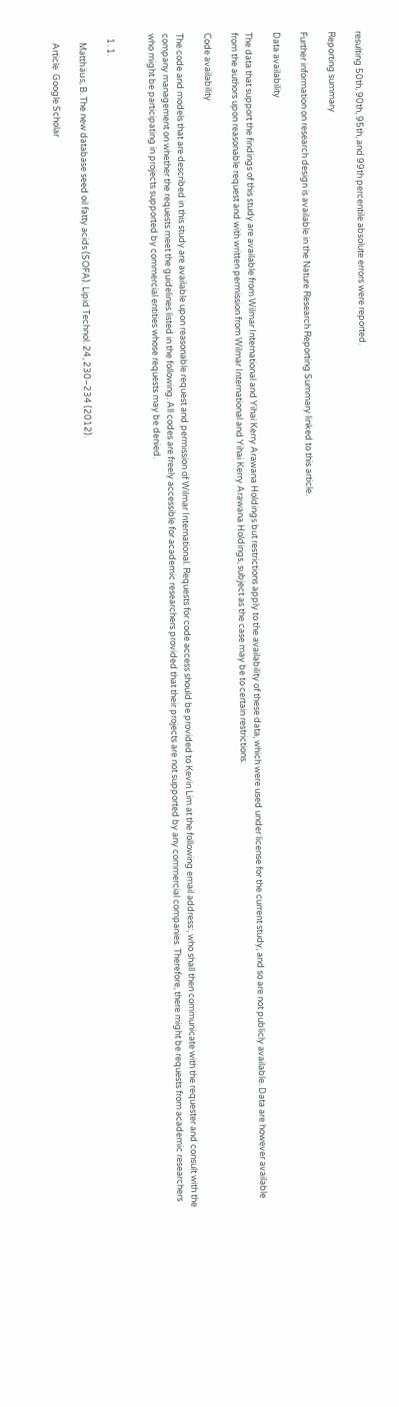resulting 50th, 90th, 95th, and 99th percentile absolute errors were reported.

Reporting summary

Further information on research design is available in the Nature Research Reporting Summary linked to this article.

Data availability

The data that support the findings of this study are available from Wilmar International and Yihai Kerry Arawana Holdings but restrictions apply to the availability of these data, which were used under license for the current study, and so are not publicly available. Data are however available from the authors upon reasonable request and with written permission from Wilmar International and Yihai Kerry Arawana Holdings, subject as the case may be to certain restrictions.

Code availability

The code and models that are described in this study are available upon reasonable request and permission of Wilmar International. Requests for code access should be provided to Kevin Lim at the following email address:, who shall then communicate with the requester and consult with the company management on whether the requests meet the guidelines listed in the following. All codes are freely accessible for academic researchers provided that their projects are not supported by any commercial companies. Therefore, there might be requests from academic researchers who might be participating in projects supported by commercial entities whose requests may be denied.


  1. 1.

    Matthäus, B. The new database seed oil fatty acids (SOFA). Lipid Technol. 24, 230–234 (2012).

    Article  Google Scholar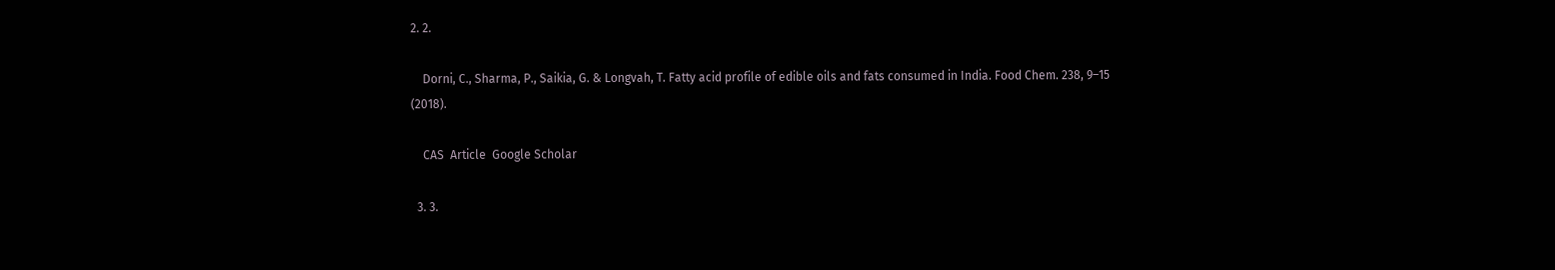2. 2.

    Dorni, C., Sharma, P., Saikia, G. & Longvah, T. Fatty acid profile of edible oils and fats consumed in India. Food Chem. 238, 9–15 (2018).

    CAS  Article  Google Scholar

  3. 3.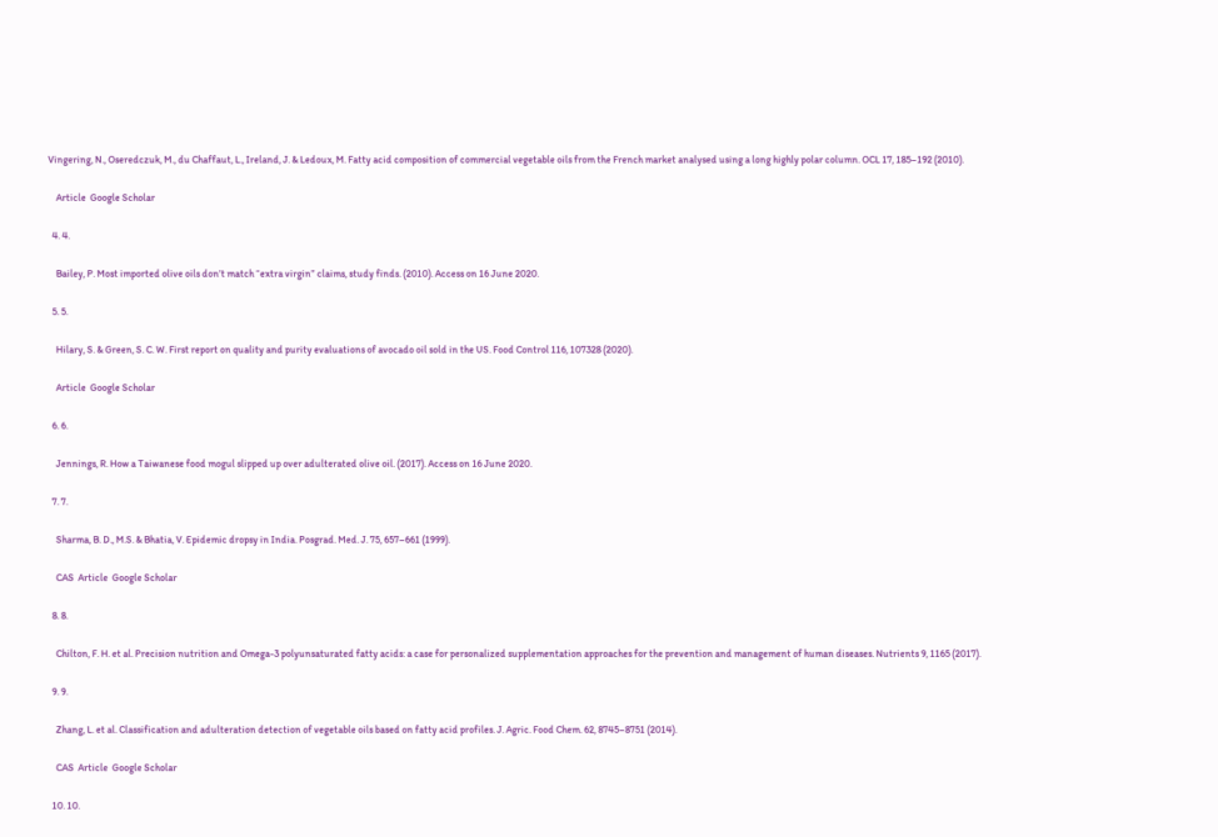Vingering, N., Oseredczuk, M., du Chaffaut, L., Ireland, J. & Ledoux, M. Fatty acid composition of commercial vegetable oils from the French market analysed using a long highly polar column. OCL 17, 185–192 (2010).

    Article  Google Scholar

  4. 4.

    Bailey, P. Most imported olive oils donʼt match “extra virgin” claims, study finds. (2010). Access on 16 June 2020.

  5. 5.

    Hilary, S. & Green, S. C. W. First report on quality and purity evaluations of avocado oil sold in the US. Food Control 116, 107328 (2020).

    Article  Google Scholar

  6. 6.

    Jennings, R. How a Taiwanese food mogul slipped up over adulterated olive oil. (2017). Access on 16 June 2020.

  7. 7.

    Sharma, B. D., M.S. & Bhatia, V. Epidemic dropsy in India. Posgrad. Med. J. 75, 657–661 (1999).

    CAS  Article  Google Scholar

  8. 8.

    Chilton, F. H. et al. Precision nutrition and Omega-3 polyunsaturated fatty acids: a case for personalized supplementation approaches for the prevention and management of human diseases. Nutrients 9, 1165 (2017).

  9. 9.

    Zhang, L. et al. Classification and adulteration detection of vegetable oils based on fatty acid profiles. J. Agric. Food Chem. 62, 8745–8751 (2014).

    CAS  Article  Google Scholar

  10. 10.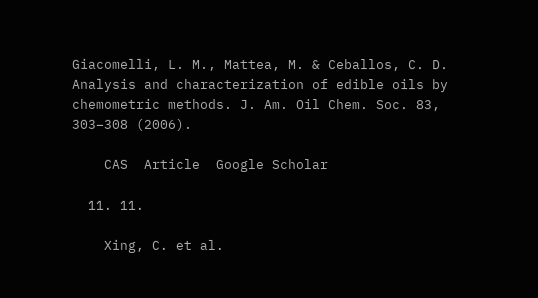Giacomelli, L. M., Mattea, M. & Ceballos, C. D. Analysis and characterization of edible oils by chemometric methods. J. Am. Oil Chem. Soc. 83, 303–308 (2006).

    CAS  Article  Google Scholar

  11. 11.

    Xing, C. et al.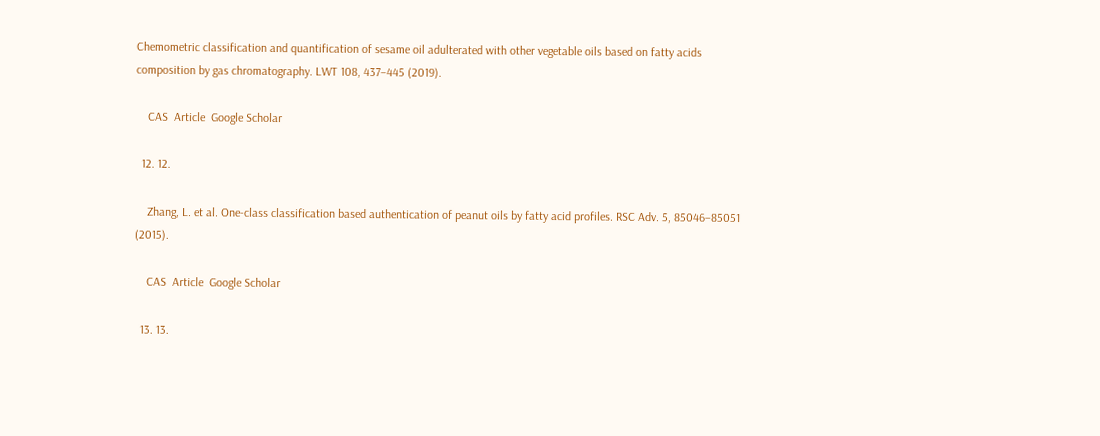Chemometric classification and quantification of sesame oil adulterated with other vegetable oils based on fatty acids composition by gas chromatography. LWT 108, 437–445 (2019).

    CAS  Article  Google Scholar

  12. 12.

    Zhang, L. et al. One-class classification based authentication of peanut oils by fatty acid profiles. RSC Adv. 5, 85046–85051 (2015).

    CAS  Article  Google Scholar

  13. 13.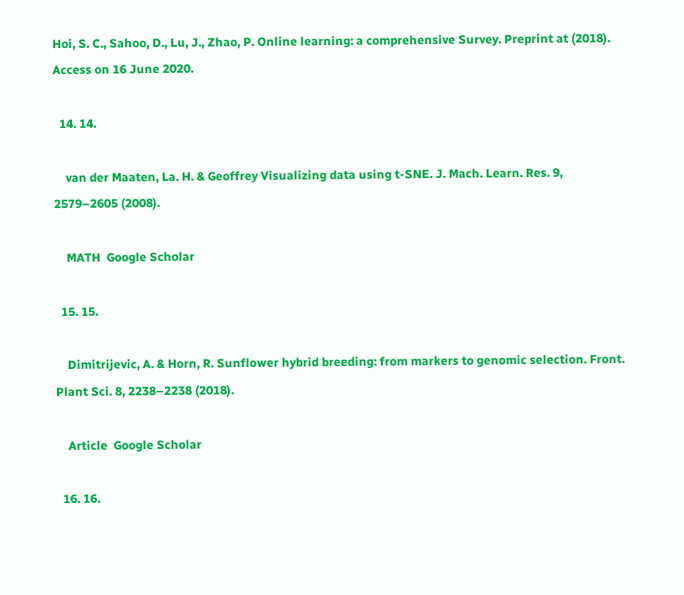Hoi, S. C., Sahoo, D., Lu, J., Zhao, P. Online learning: a comprehensive Survey. Preprint at (2018). Access on 16 June 2020.

  14. 14.

    van der Maaten, La. H. & Geoffrey Visualizing data using t-SNE. J. Mach. Learn. Res. 9, 2579–2605 (2008).

    MATH  Google Scholar

  15. 15.

    Dimitrijevic, A. & Horn, R. Sunflower hybrid breeding: from markers to genomic selection. Front. Plant Sci. 8, 2238–2238 (2018).

    Article  Google Scholar

  16. 16.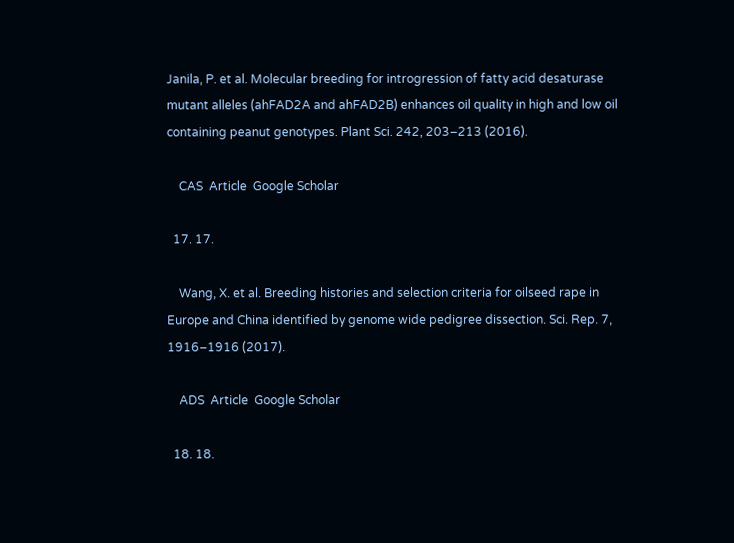Janila, P. et al. Molecular breeding for introgression of fatty acid desaturase mutant alleles (ahFAD2A and ahFAD2B) enhances oil quality in high and low oil containing peanut genotypes. Plant Sci. 242, 203–213 (2016).

    CAS  Article  Google Scholar

  17. 17.

    Wang, X. et al. Breeding histories and selection criteria for oilseed rape in Europe and China identified by genome wide pedigree dissection. Sci. Rep. 7, 1916–1916 (2017).

    ADS  Article  Google Scholar

  18. 18.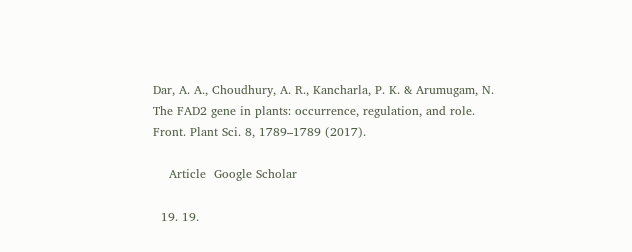Dar, A. A., Choudhury, A. R., Kancharla, P. K. & Arumugam, N. The FAD2 gene in plants: occurrence, regulation, and role. Front. Plant Sci. 8, 1789–1789 (2017).

    Article  Google Scholar

  19. 19.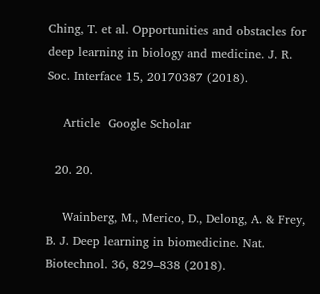Ching, T. et al. Opportunities and obstacles for deep learning in biology and medicine. J. R. Soc. Interface 15, 20170387 (2018).

    Article  Google Scholar

  20. 20.

    Wainberg, M., Merico, D., Delong, A. & Frey, B. J. Deep learning in biomedicine. Nat. Biotechnol. 36, 829–838 (2018).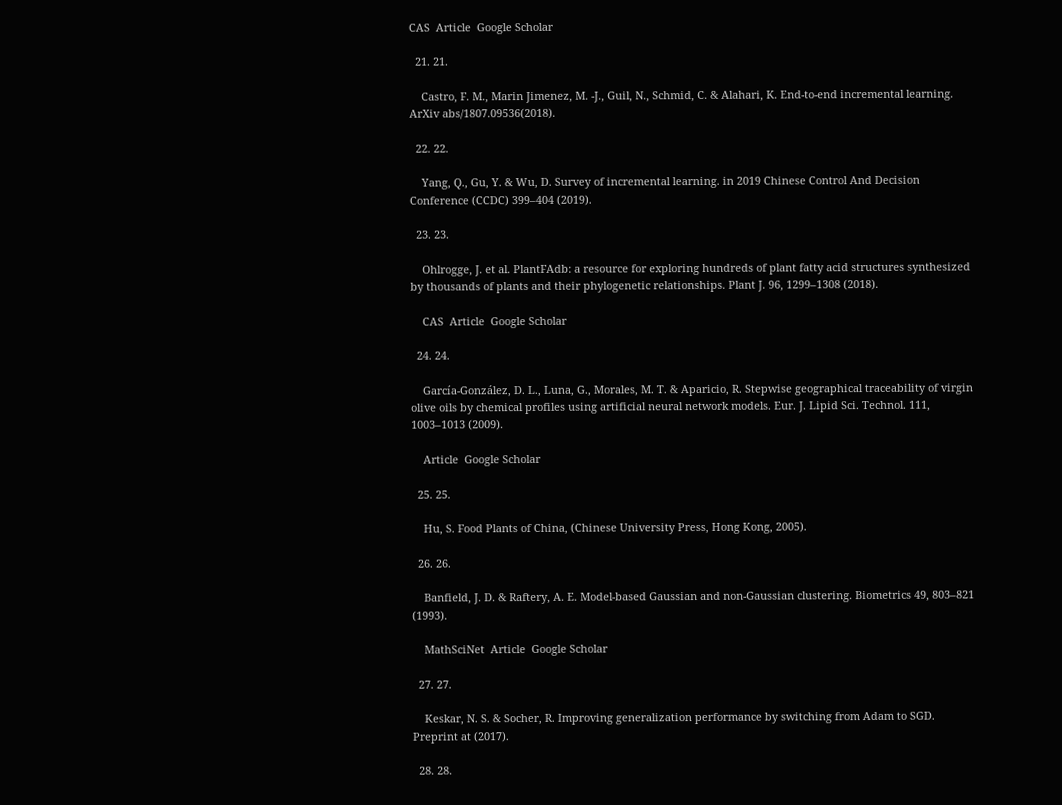CAS  Article  Google Scholar

  21. 21.

    Castro, F. M., Marin Jimenez, M. -J., Guil, N., Schmid, C. & Alahari, K. End-to-end incremental learning. ArXiv abs/1807.09536(2018).

  22. 22.

    Yang, Q., Gu, Y. & Wu, D. Survey of incremental learning. in 2019 Chinese Control And Decision Conference (CCDC) 399–404 (2019).

  23. 23.

    Ohlrogge, J. et al. PlantFAdb: a resource for exploring hundreds of plant fatty acid structures synthesized by thousands of plants and their phylogenetic relationships. Plant J. 96, 1299–1308 (2018).

    CAS  Article  Google Scholar

  24. 24.

    García-González, D. L., Luna, G., Morales, M. T. & Aparicio, R. Stepwise geographical traceability of virgin olive oils by chemical profiles using artificial neural network models. Eur. J. Lipid Sci. Technol. 111, 1003–1013 (2009).

    Article  Google Scholar

  25. 25.

    Hu, S. Food Plants of China, (Chinese University Press, Hong Kong, 2005).

  26. 26.

    Banfield, J. D. & Raftery, A. E. Model-based Gaussian and non-Gaussian clustering. Biometrics 49, 803–821 (1993).

    MathSciNet  Article  Google Scholar

  27. 27.

    Keskar, N. S. & Socher, R. Improving generalization performance by switching from Adam to SGD. Preprint at (2017).

  28. 28.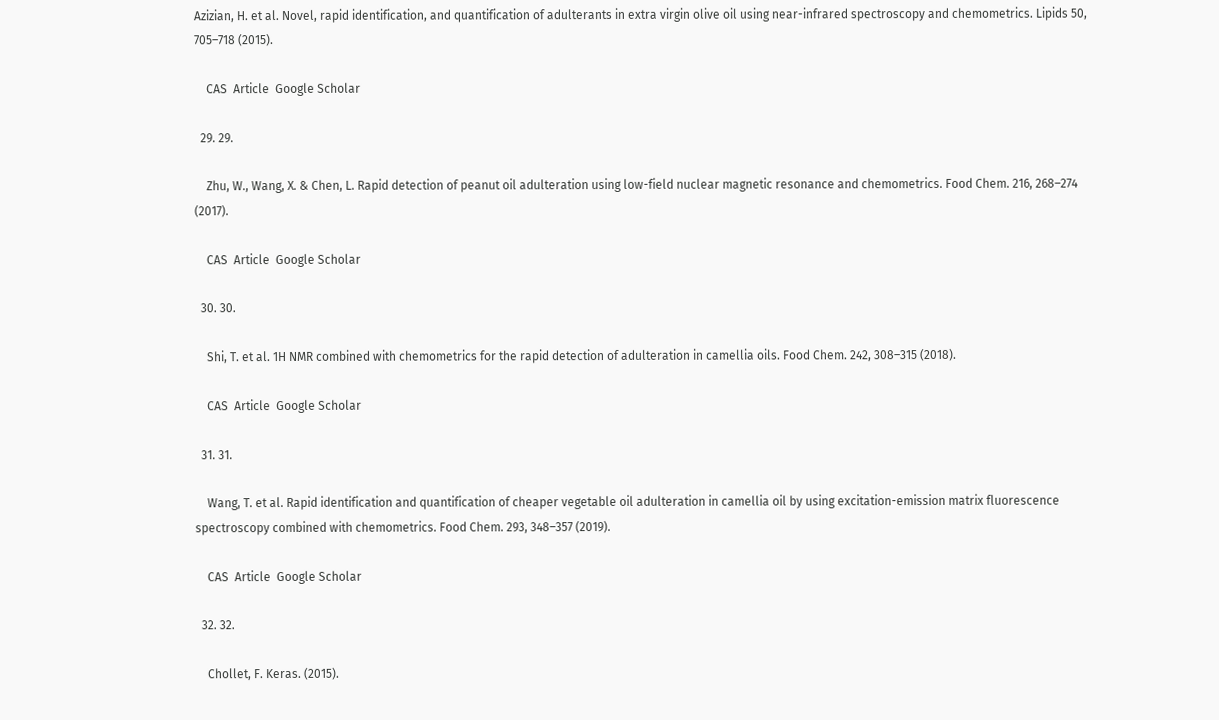Azizian, H. et al. Novel, rapid identification, and quantification of adulterants in extra virgin olive oil using near-infrared spectroscopy and chemometrics. Lipids 50, 705–718 (2015).

    CAS  Article  Google Scholar

  29. 29.

    Zhu, W., Wang, X. & Chen, L. Rapid detection of peanut oil adulteration using low-field nuclear magnetic resonance and chemometrics. Food Chem. 216, 268–274 (2017).

    CAS  Article  Google Scholar

  30. 30.

    Shi, T. et al. 1H NMR combined with chemometrics for the rapid detection of adulteration in camellia oils. Food Chem. 242, 308–315 (2018).

    CAS  Article  Google Scholar

  31. 31.

    Wang, T. et al. Rapid identification and quantification of cheaper vegetable oil adulteration in camellia oil by using excitation-emission matrix fluorescence spectroscopy combined with chemometrics. Food Chem. 293, 348–357 (2019).

    CAS  Article  Google Scholar

  32. 32.

    Chollet, F. Keras. (2015).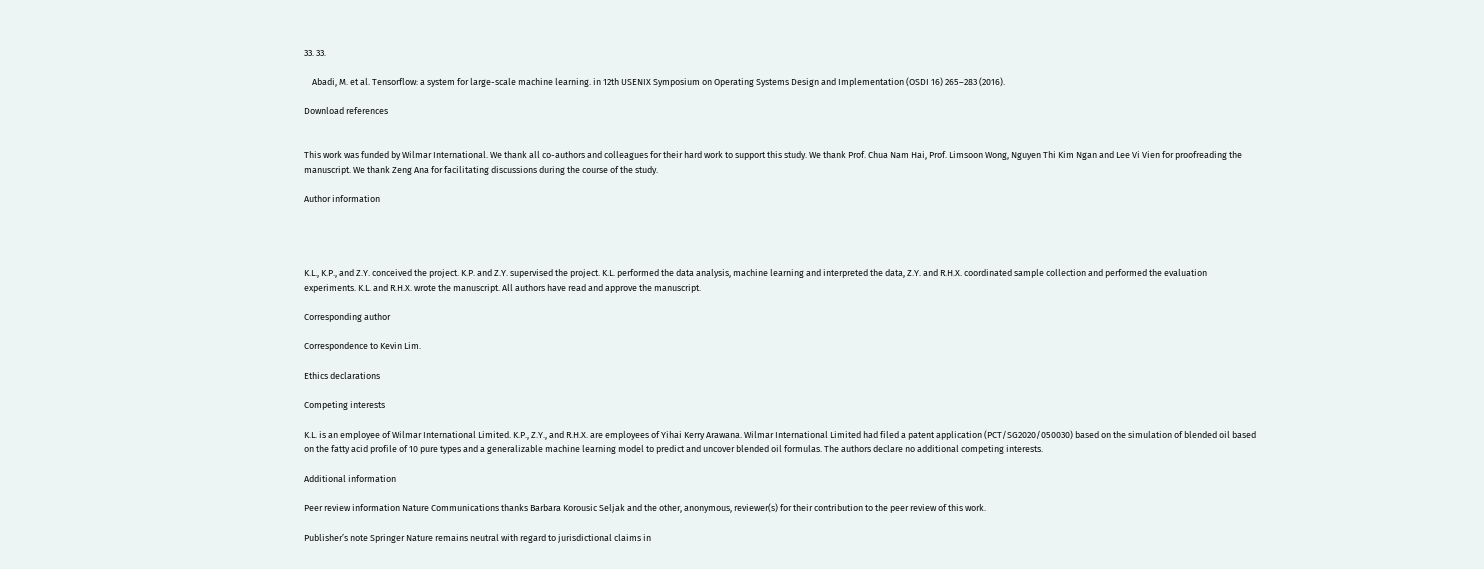33. 33.

    Abadi, M. et al. Tensorflow: a system for large-scale machine learning. in 12th USENIX Symposium on Operating Systems Design and Implementation (OSDI 16) 265–283 (2016).

Download references


This work was funded by Wilmar International. We thank all co-authors and colleagues for their hard work to support this study. We thank Prof. Chua Nam Hai, Prof. Limsoon Wong, Nguyen Thi Kim Ngan and Lee Vi Vien for proofreading the manuscript. We thank Zeng Ana for facilitating discussions during the course of the study.

Author information




K.L., K.P., and Z.Y. conceived the project. K.P. and Z.Y. supervised the project. K.L. performed the data analysis, machine learning and interpreted the data, Z.Y. and R.H.X. coordinated sample collection and performed the evaluation experiments. K.L. and R.H.X. wrote the manuscript. All authors have read and approve the manuscript.

Corresponding author

Correspondence to Kevin Lim.

Ethics declarations

Competing interests

K.L. is an employee of Wilmar International Limited. K.P., Z.Y., and R.H.X. are employees of Yihai Kerry Arawana. Wilmar International Limited had filed a patent application (PCT/SG2020/050030) based on the simulation of blended oil based on the fatty acid profile of 10 pure types and a generalizable machine learning model to predict and uncover blended oil formulas. The authors declare no additional competing interests.

Additional information

Peer review information Nature Communications thanks Barbara Korousic Seljak and the other, anonymous, reviewer(s) for their contribution to the peer review of this work.

Publisher’s note Springer Nature remains neutral with regard to jurisdictional claims in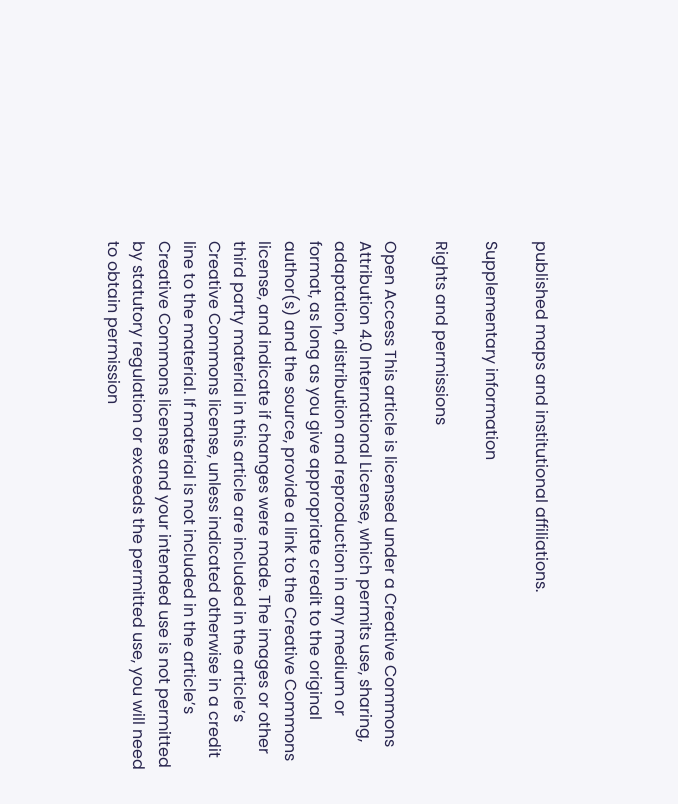published maps and institutional affiliations.

Supplementary information

Rights and permissions

Open Access This article is licensed under a Creative Commons Attribution 4.0 International License, which permits use, sharing, adaptation, distribution and reproduction in any medium or format, as long as you give appropriate credit to the original author(s) and the source, provide a link to the Creative Commons license, and indicate if changes were made. The images or other third party material in this article are included in the article’s Creative Commons license, unless indicated otherwise in a credit line to the material. If material is not included in the article’s Creative Commons license and your intended use is not permitted by statutory regulation or exceeds the permitted use, you will need to obtain permission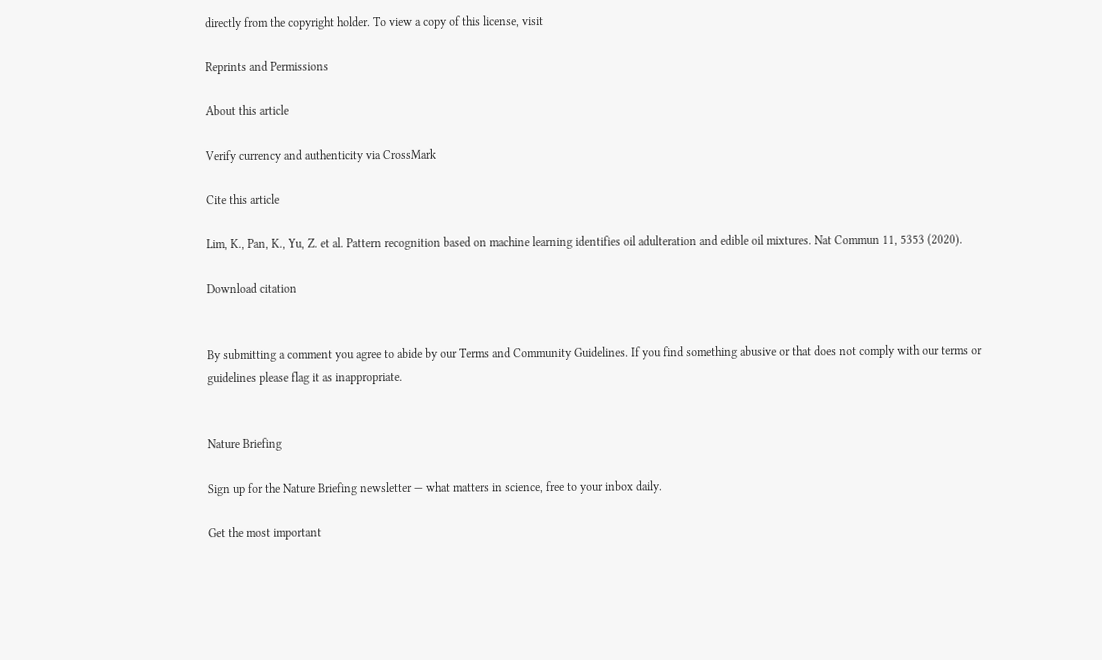directly from the copyright holder. To view a copy of this license, visit

Reprints and Permissions

About this article

Verify currency and authenticity via CrossMark

Cite this article

Lim, K., Pan, K., Yu, Z. et al. Pattern recognition based on machine learning identifies oil adulteration and edible oil mixtures. Nat Commun 11, 5353 (2020).

Download citation


By submitting a comment you agree to abide by our Terms and Community Guidelines. If you find something abusive or that does not comply with our terms or guidelines please flag it as inappropriate.


Nature Briefing

Sign up for the Nature Briefing newsletter — what matters in science, free to your inbox daily.

Get the most important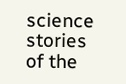science stories of the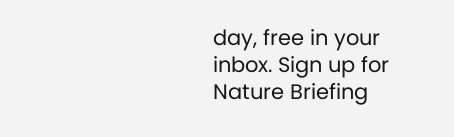day, free in your inbox. Sign up for Nature Briefing